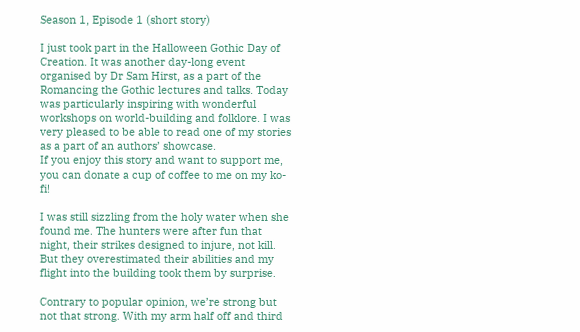Season 1, Episode 1 (short story)

I just took part in the Halloween Gothic Day of Creation. It was another day-long event organised by Dr Sam Hirst, as a part of the Romancing the Gothic lectures and talks. Today was particularly inspiring with wonderful workshops on world-building and folklore. I was very pleased to be able to read one of my stories as a part of an authors’ showcase.
If you enjoy this story and want to support me, you can donate a cup of coffee to me on my ko-fi!

I was still sizzling from the holy water when she found me. The hunters were after fun that night, their strikes designed to injure, not kill. But they overestimated their abilities and my flight into the building took them by surprise.

Contrary to popular opinion, we’re strong but not that strong. With my arm half off and third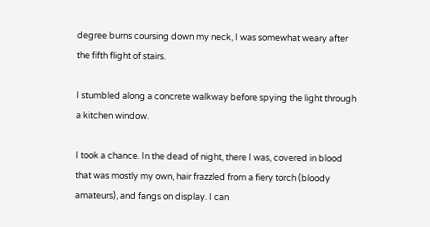degree burns coursing down my neck, I was somewhat weary after the fifth flight of stairs.

I stumbled along a concrete walkway before spying the light through a kitchen window.

I took a chance. In the dead of night, there I was, covered in blood that was mostly my own, hair frazzled from a fiery torch (bloody amateurs), and fangs on display. I can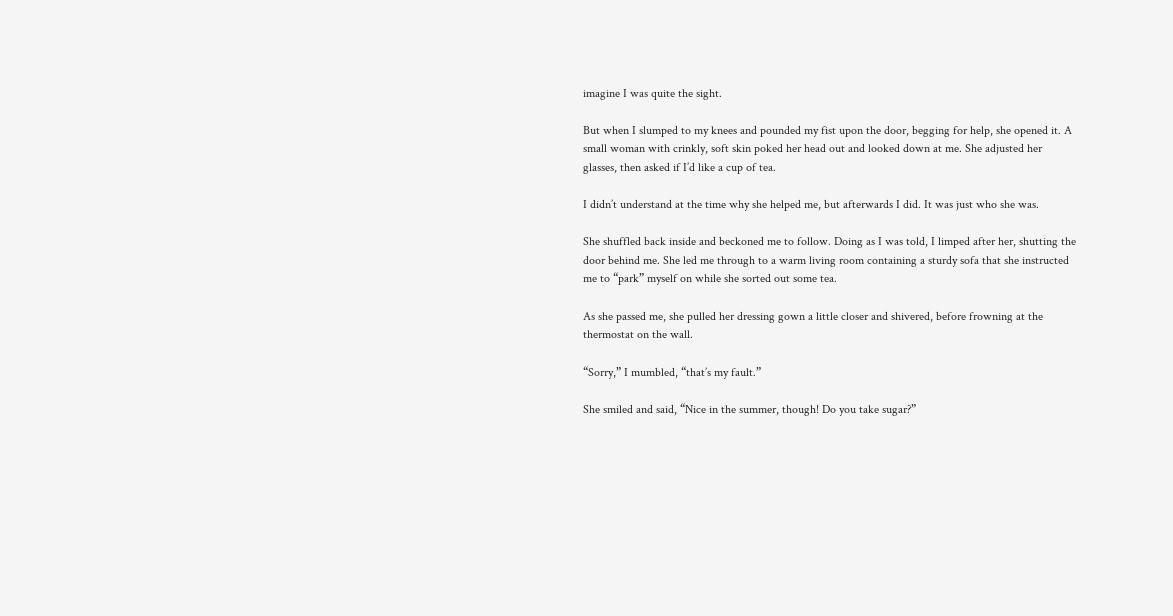imagine I was quite the sight.

But when I slumped to my knees and pounded my fist upon the door, begging for help, she opened it. A small woman with crinkly, soft skin poked her head out and looked down at me. She adjusted her glasses, then asked if I’d like a cup of tea.

I didn’t understand at the time why she helped me, but afterwards I did. It was just who she was.

She shuffled back inside and beckoned me to follow. Doing as I was told, I limped after her, shutting the door behind me. She led me through to a warm living room containing a sturdy sofa that she instructed me to “park” myself on while she sorted out some tea.

As she passed me, she pulled her dressing gown a little closer and shivered, before frowning at the thermostat on the wall.

“Sorry,” I mumbled, “that’s my fault.”

She smiled and said, “Nice in the summer, though! Do you take sugar?”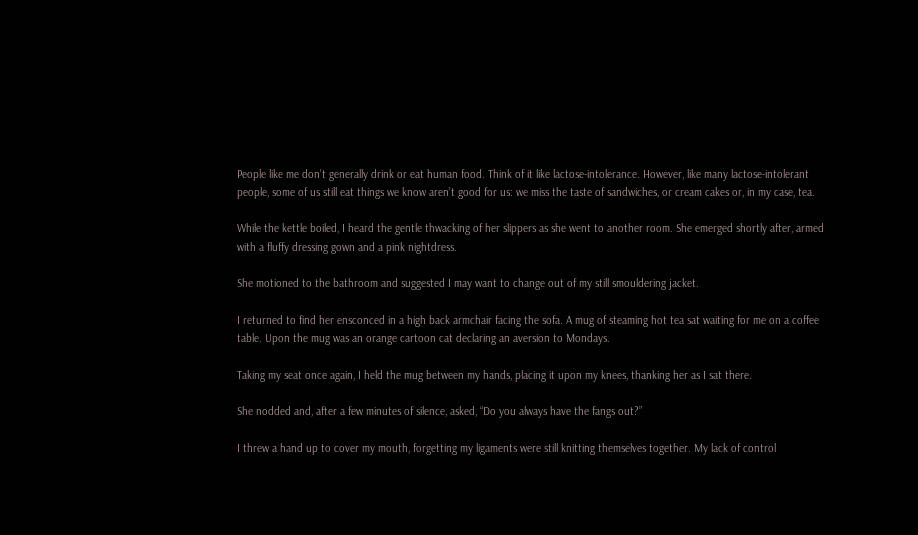People like me don’t generally drink or eat human food. Think of it like lactose-intolerance. However, like many lactose-intolerant people, some of us still eat things we know aren’t good for us: we miss the taste of sandwiches, or cream cakes or, in my case, tea.

While the kettle boiled, I heard the gentle thwacking of her slippers as she went to another room. She emerged shortly after, armed with a fluffy dressing gown and a pink nightdress.

She motioned to the bathroom and suggested I may want to change out of my still smouldering jacket.

I returned to find her ensconced in a high back armchair facing the sofa. A mug of steaming hot tea sat waiting for me on a coffee table. Upon the mug was an orange cartoon cat declaring an aversion to Mondays.

Taking my seat once again, I held the mug between my hands, placing it upon my knees, thanking her as I sat there.

She nodded and, after a few minutes of silence, asked, “Do you always have the fangs out?”

I threw a hand up to cover my mouth, forgetting my ligaments were still knitting themselves together. My lack of control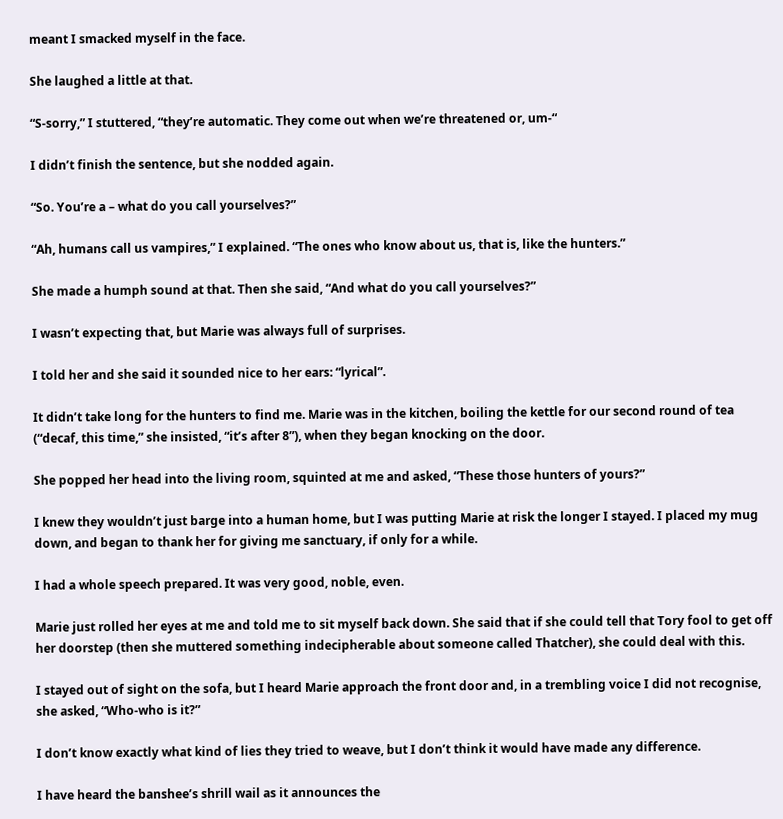meant I smacked myself in the face.

She laughed a little at that.

“S-sorry,” I stuttered, “they’re automatic. They come out when we’re threatened or, um-“

I didn’t finish the sentence, but she nodded again.

“So. You’re a – what do you call yourselves?”

“Ah, humans call us vampires,” I explained. “The ones who know about us, that is, like the hunters.”

She made a humph sound at that. Then she said, “And what do you call yourselves?”

I wasn’t expecting that, but Marie was always full of surprises.

I told her and she said it sounded nice to her ears: “lyrical”.

It didn’t take long for the hunters to find me. Marie was in the kitchen, boiling the kettle for our second round of tea (“decaf, this time,” she insisted, “it’s after 8”), when they began knocking on the door.

She popped her head into the living room, squinted at me and asked, “These those hunters of yours?”

I knew they wouldn’t just barge into a human home, but I was putting Marie at risk the longer I stayed. I placed my mug down, and began to thank her for giving me sanctuary, if only for a while.

I had a whole speech prepared. It was very good, noble, even.

Marie just rolled her eyes at me and told me to sit myself back down. She said that if she could tell that Tory fool to get off her doorstep (then she muttered something indecipherable about someone called Thatcher), she could deal with this.

I stayed out of sight on the sofa, but I heard Marie approach the front door and, in a trembling voice I did not recognise, she asked, “Who-who is it?”

I don’t know exactly what kind of lies they tried to weave, but I don’t think it would have made any difference.

I have heard the banshee’s shrill wail as it announces the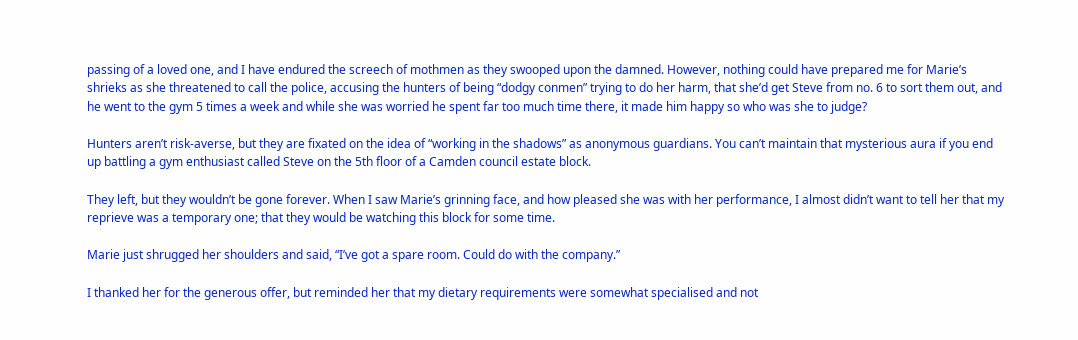passing of a loved one, and I have endured the screech of mothmen as they swooped upon the damned. However, nothing could have prepared me for Marie’s shrieks as she threatened to call the police, accusing the hunters of being “dodgy conmen” trying to do her harm, that she’d get Steve from no. 6 to sort them out, and he went to the gym 5 times a week and while she was worried he spent far too much time there, it made him happy so who was she to judge?

Hunters aren’t risk-averse, but they are fixated on the idea of “working in the shadows” as anonymous guardians. You can’t maintain that mysterious aura if you end up battling a gym enthusiast called Steve on the 5th floor of a Camden council estate block.

They left, but they wouldn’t be gone forever. When I saw Marie’s grinning face, and how pleased she was with her performance, I almost didn’t want to tell her that my reprieve was a temporary one; that they would be watching this block for some time.

Marie just shrugged her shoulders and said, “I’ve got a spare room. Could do with the company.”

I thanked her for the generous offer, but reminded her that my dietary requirements were somewhat specialised and not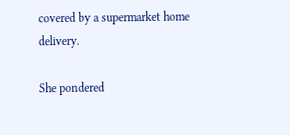covered by a supermarket home delivery.

She pondered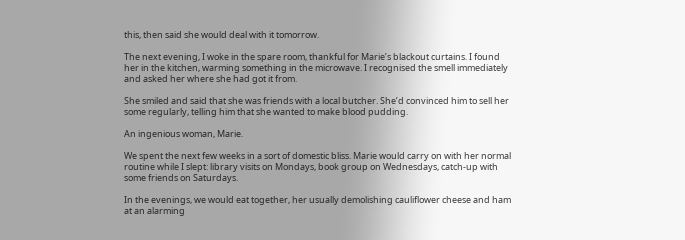this, then said she would deal with it tomorrow.

The next evening, I woke in the spare room, thankful for Marie’s blackout curtains. I found her in the kitchen, warming something in the microwave. I recognised the smell immediately and asked her where she had got it from.

She smiled and said that she was friends with a local butcher. She’d convinced him to sell her some regularly, telling him that she wanted to make blood pudding.

An ingenious woman, Marie.

We spent the next few weeks in a sort of domestic bliss. Marie would carry on with her normal routine while I slept: library visits on Mondays, book group on Wednesdays, catch-up with some friends on Saturdays.

In the evenings, we would eat together, her usually demolishing cauliflower cheese and ham at an alarming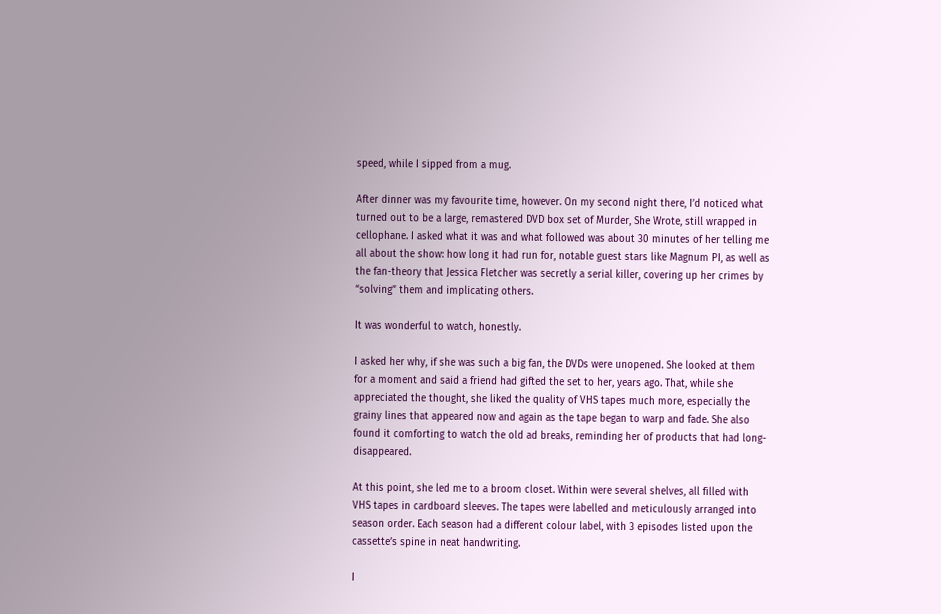speed, while I sipped from a mug.

After dinner was my favourite time, however. On my second night there, I’d noticed what turned out to be a large, remastered DVD box set of Murder, She Wrote, still wrapped in cellophane. I asked what it was and what followed was about 30 minutes of her telling me all about the show: how long it had run for, notable guest stars like Magnum PI, as well as the fan-theory that Jessica Fletcher was secretly a serial killer, covering up her crimes by “solving” them and implicating others.

It was wonderful to watch, honestly.

I asked her why, if she was such a big fan, the DVDs were unopened. She looked at them for a moment and said a friend had gifted the set to her, years ago. That, while she appreciated the thought, she liked the quality of VHS tapes much more, especially the grainy lines that appeared now and again as the tape began to warp and fade. She also found it comforting to watch the old ad breaks, reminding her of products that had long-disappeared.

At this point, she led me to a broom closet. Within were several shelves, all filled with VHS tapes in cardboard sleeves. The tapes were labelled and meticulously arranged into season order. Each season had a different colour label, with 3 episodes listed upon the cassette’s spine in neat handwriting.

I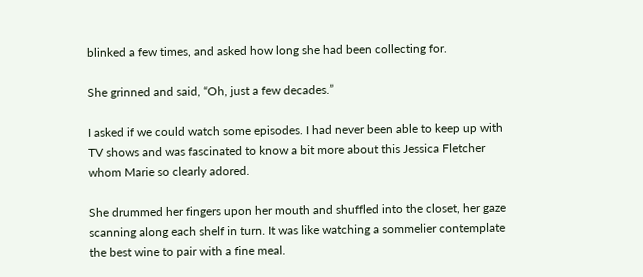blinked a few times, and asked how long she had been collecting for.

She grinned and said, “Oh, just a few decades.”

I asked if we could watch some episodes. I had never been able to keep up with TV shows and was fascinated to know a bit more about this Jessica Fletcher whom Marie so clearly adored.

She drummed her fingers upon her mouth and shuffled into the closet, her gaze scanning along each shelf in turn. It was like watching a sommelier contemplate the best wine to pair with a fine meal.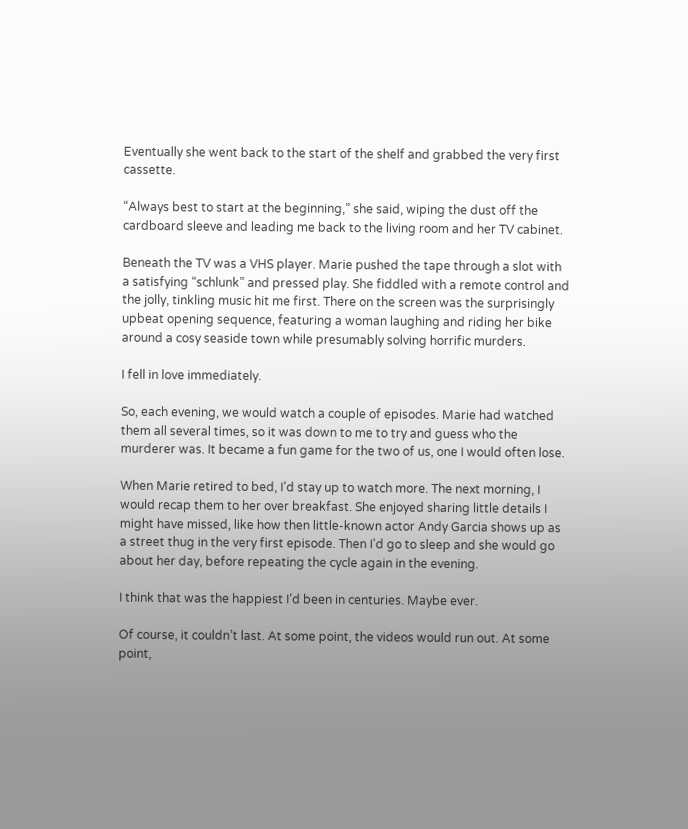Eventually she went back to the start of the shelf and grabbed the very first cassette.

“Always best to start at the beginning,” she said, wiping the dust off the cardboard sleeve and leading me back to the living room and her TV cabinet.

Beneath the TV was a VHS player. Marie pushed the tape through a slot with a satisfying “schlunk” and pressed play. She fiddled with a remote control and the jolly, tinkling music hit me first. There on the screen was the surprisingly upbeat opening sequence, featuring a woman laughing and riding her bike around a cosy seaside town while presumably solving horrific murders.

I fell in love immediately.

So, each evening, we would watch a couple of episodes. Marie had watched them all several times, so it was down to me to try and guess who the murderer was. It became a fun game for the two of us, one I would often lose.

When Marie retired to bed, I’d stay up to watch more. The next morning, I would recap them to her over breakfast. She enjoyed sharing little details I might have missed, like how then little-known actor Andy Garcia shows up as a street thug in the very first episode. Then I’d go to sleep and she would go about her day, before repeating the cycle again in the evening.

I think that was the happiest I’d been in centuries. Maybe ever.

Of course, it couldn’t last. At some point, the videos would run out. At some point,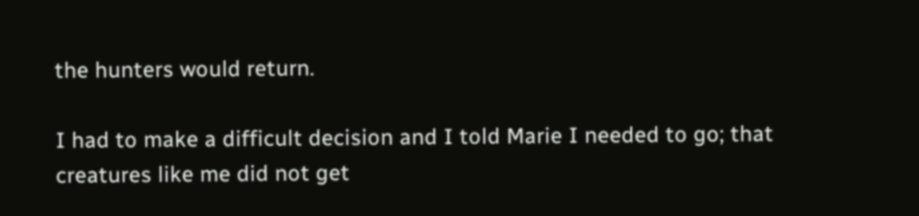the hunters would return.

I had to make a difficult decision and I told Marie I needed to go; that creatures like me did not get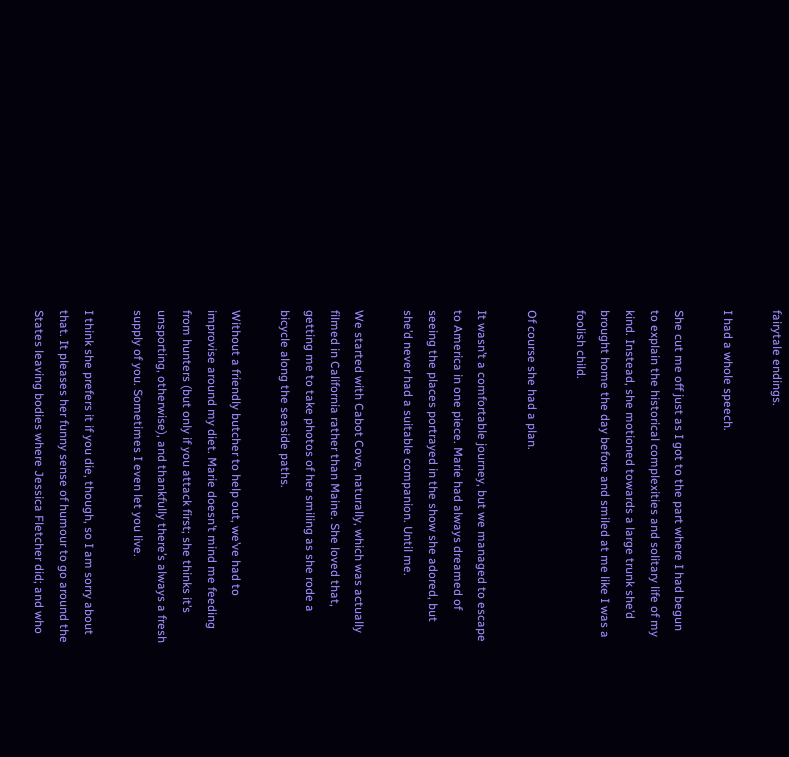fairytale endings.

I had a whole speech.

She cut me off just as I got to the part where I had begun to explain the historical complexities and solitary life of my kind. Instead, she motioned towards a large trunk she’d brought home the day before and smiled at me like I was a foolish child.

Of course she had a plan.

It wasn’t a comfortable journey, but we managed to escape to America in one piece. Marie had always dreamed of seeing the places portrayed in the show she adored, but she’d never had a suitable companion. Until me.

We started with Cabot Cove, naturally, which was actually filmed in California rather than Maine. She loved that, getting me to take photos of her smiling as she rode a bicycle along the seaside paths.

Without a friendly butcher to help out, we’ve had to improvise around my diet. Marie doesn’t mind me feeding from hunters (but only if you attack first; she thinks it’s unsporting, otherwise), and thankfully there’s always a fresh supply of you. Sometimes I even let you live.

I think she prefers it if you die, though, so I am sorry about that. It pleases her funny sense of humour to go around the States leaving bodies where Jessica Fletcher did; and who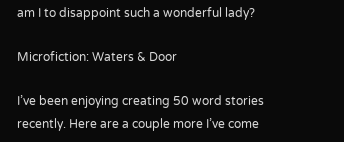am I to disappoint such a wonderful lady?

Microfiction: Waters & Door

I’ve been enjoying creating 50 word stories recently. Here are a couple more I’ve come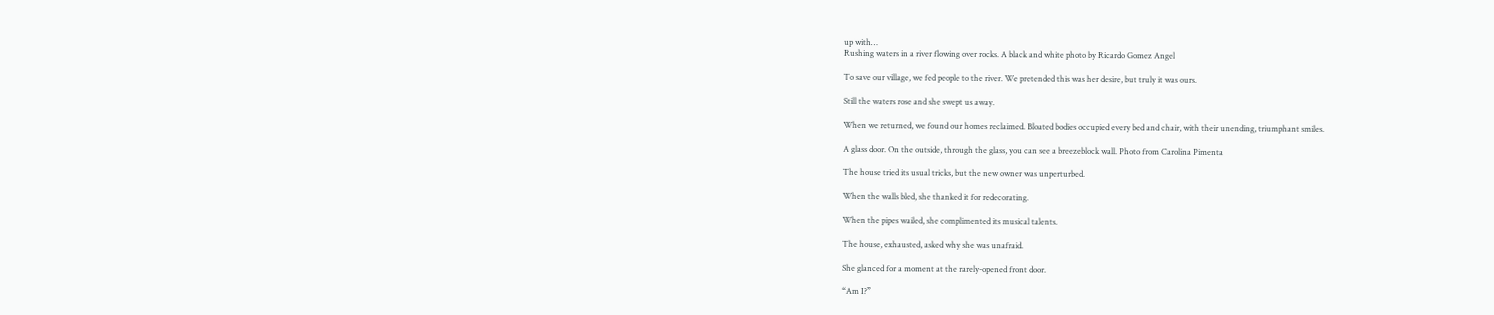up with…
Rushing waters in a river flowing over rocks. A black and white photo by Ricardo Gomez Angel

To save our village, we fed people to the river. We pretended this was her desire, but truly it was ours.

Still the waters rose and she swept us away.

When we returned, we found our homes reclaimed. Bloated bodies occupied every bed and chair, with their unending, triumphant smiles.

A glass door. On the outside, through the glass, you can see a breezeblock wall. Photo from Carolina Pimenta

The house tried its usual tricks, but the new owner was unperturbed.

When the walls bled, she thanked it for redecorating.

When the pipes wailed, she complimented its musical talents.

The house, exhausted, asked why she was unafraid.

She glanced for a moment at the rarely-opened front door.

“Am I?”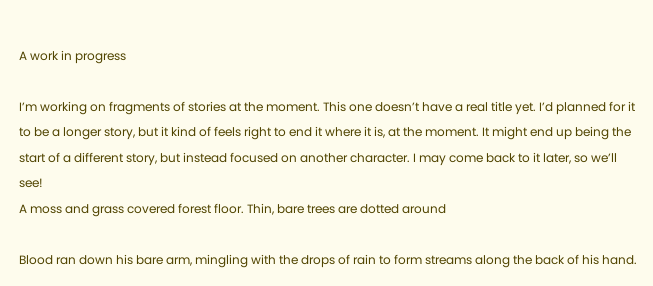A work in progress

I’m working on fragments of stories at the moment. This one doesn’t have a real title yet. I’d planned for it to be a longer story, but it kind of feels right to end it where it is, at the moment. It might end up being the start of a different story, but instead focused on another character. I may come back to it later, so we’ll see!
A moss and grass covered forest floor. Thin, bare trees are dotted around

Blood ran down his bare arm, mingling with the drops of rain to form streams along the back of his hand.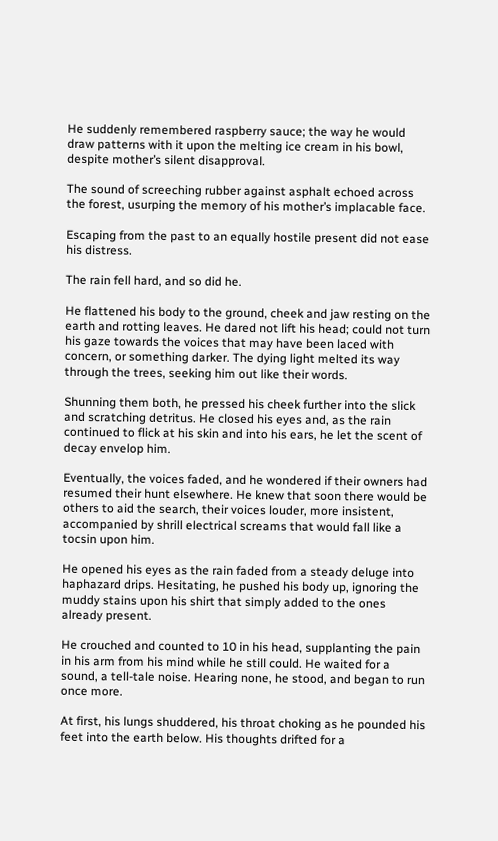He suddenly remembered raspberry sauce; the way he would draw patterns with it upon the melting ice cream in his bowl, despite mother’s silent disapproval.

The sound of screeching rubber against asphalt echoed across the forest, usurping the memory of his mother’s implacable face.

Escaping from the past to an equally hostile present did not ease his distress.

The rain fell hard, and so did he.

He flattened his body to the ground, cheek and jaw resting on the earth and rotting leaves. He dared not lift his head; could not turn his gaze towards the voices that may have been laced with concern, or something darker. The dying light melted its way through the trees, seeking him out like their words.

Shunning them both, he pressed his cheek further into the slick and scratching detritus. He closed his eyes and, as the rain continued to flick at his skin and into his ears, he let the scent of decay envelop him.

Eventually, the voices faded, and he wondered if their owners had resumed their hunt elsewhere. He knew that soon there would be others to aid the search, their voices louder, more insistent, accompanied by shrill electrical screams that would fall like a tocsin upon him.

He opened his eyes as the rain faded from a steady deluge into haphazard drips. Hesitating, he pushed his body up, ignoring the muddy stains upon his shirt that simply added to the ones already present.

He crouched and counted to 10 in his head, supplanting the pain in his arm from his mind while he still could. He waited for a sound, a tell-tale noise. Hearing none, he stood, and began to run once more.

At first, his lungs shuddered, his throat choking as he pounded his feet into the earth below. His thoughts drifted for a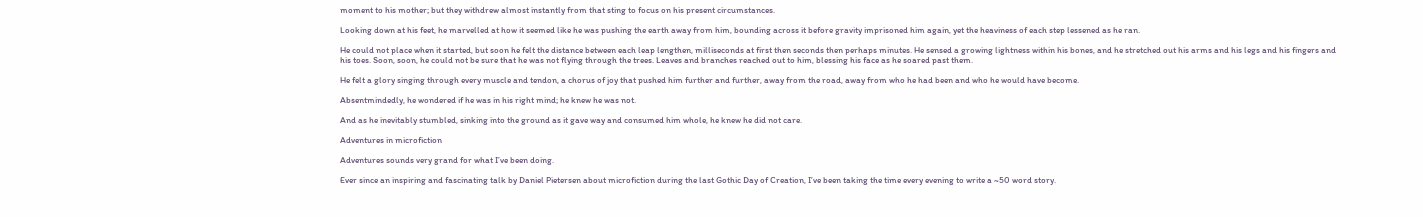moment to his mother; but they withdrew almost instantly from that sting to focus on his present circumstances.

Looking down at his feet, he marvelled at how it seemed like he was pushing the earth away from him, bounding across it before gravity imprisoned him again, yet the heaviness of each step lessened as he ran.

He could not place when it started, but soon he felt the distance between each leap lengthen, milliseconds at first then seconds then perhaps minutes. He sensed a growing lightness within his bones, and he stretched out his arms and his legs and his fingers and his toes. Soon, soon, he could not be sure that he was not flying through the trees. Leaves and branches reached out to him, blessing his face as he soared past them.

He felt a glory singing through every muscle and tendon, a chorus of joy that pushed him further and further, away from the road, away from who he had been and who he would have become.

Absentmindedly, he wondered if he was in his right mind; he knew he was not.

And as he inevitably stumbled, sinking into the ground as it gave way and consumed him whole, he knew he did not care.

Adventures in microfiction

Adventures sounds very grand for what I’ve been doing.

Ever since an inspiring and fascinating talk by Daniel Pietersen about microfiction during the last Gothic Day of Creation, I’ve been taking the time every evening to write a ~50 word story.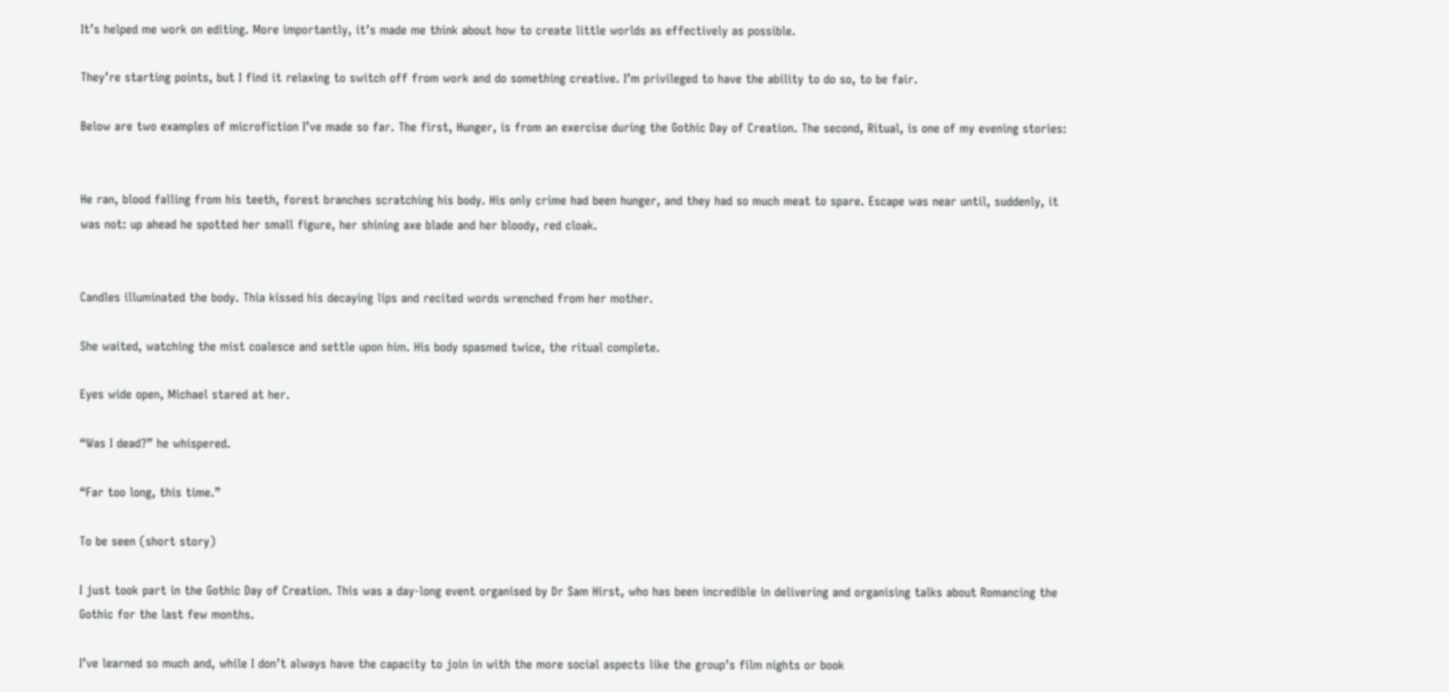It’s helped me work on editing. More importantly, it’s made me think about how to create little worlds as effectively as possible.

They’re starting points, but I find it relaxing to switch off from work and do something creative. I’m privileged to have the ability to do so, to be fair.

Below are two examples of microfiction I’ve made so far. The first, Hunger, is from an exercise during the Gothic Day of Creation. The second, Ritual, is one of my evening stories:


He ran, blood falling from his teeth, forest branches scratching his body. His only crime had been hunger, and they had so much meat to spare. Escape was near until, suddenly, it was not: up ahead he spotted her small figure, her shining axe blade and her bloody, red cloak.


Candles illuminated the body. Thia kissed his decaying lips and recited words wrenched from her mother.

She waited, watching the mist coalesce and settle upon him. His body spasmed twice, the ritual complete.

Eyes wide open, Michael stared at her.

“Was I dead?” he whispered.

“Far too long, this time.”

To be seen (short story)

I just took part in the Gothic Day of Creation. This was a day-long event organised by Dr Sam Hirst, who has been incredible in delivering and organising talks about Romancing the Gothic for the last few months.

I’ve learned so much and, while I don’t always have the capacity to join in with the more social aspects like the group’s film nights or book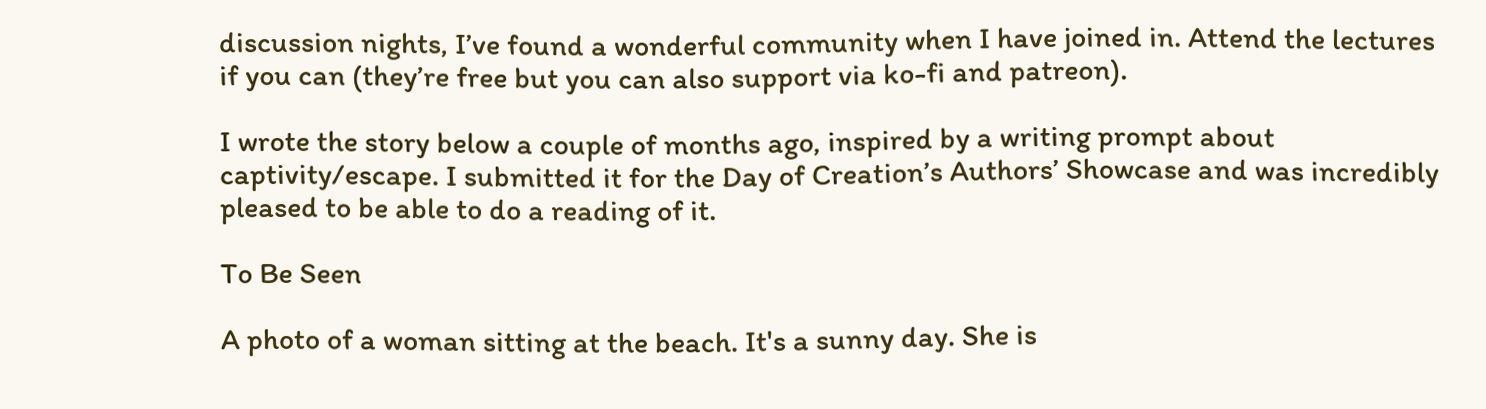discussion nights, I’ve found a wonderful community when I have joined in. Attend the lectures if you can (they’re free but you can also support via ko-fi and patreon).

I wrote the story below a couple of months ago, inspired by a writing prompt about captivity/escape. I submitted it for the Day of Creation’s Authors’ Showcase and was incredibly pleased to be able to do a reading of it.

To Be Seen

A photo of a woman sitting at the beach. It's a sunny day. She is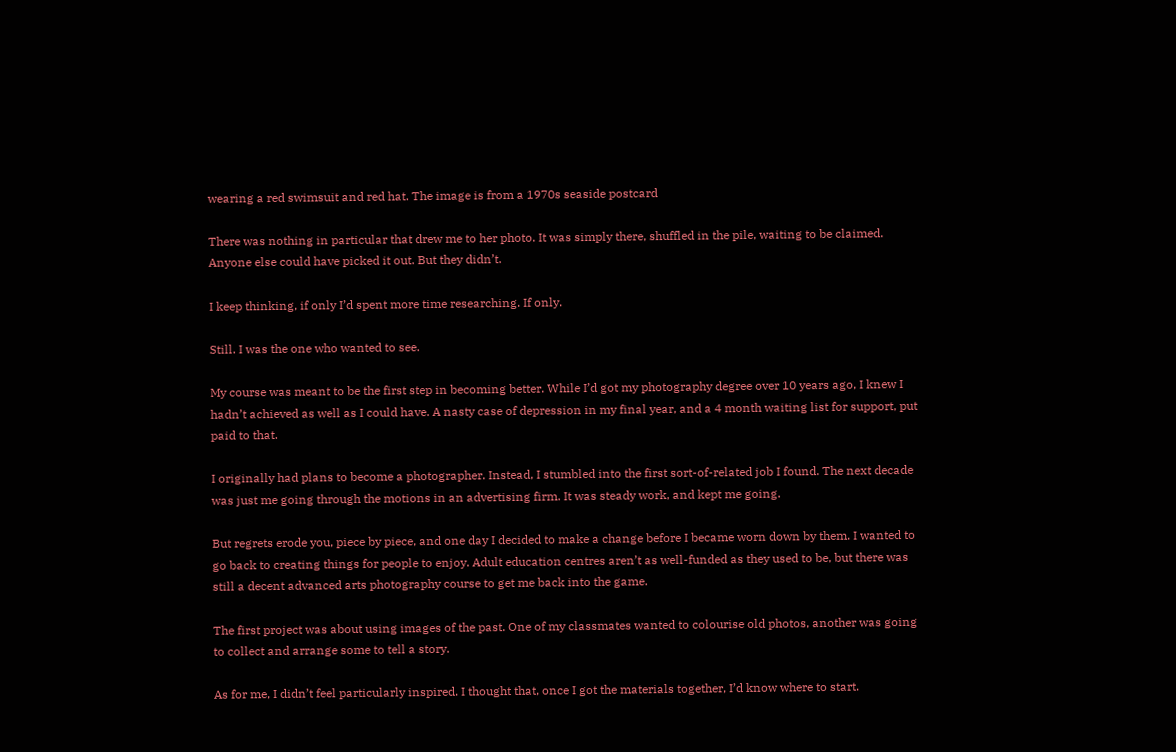wearing a red swimsuit and red hat. The image is from a 1970s seaside postcard

There was nothing in particular that drew me to her photo. It was simply there, shuffled in the pile, waiting to be claimed. Anyone else could have picked it out. But they didn’t.

I keep thinking, if only I’d spent more time researching. If only.

Still. I was the one who wanted to see.

My course was meant to be the first step in becoming better. While I’d got my photography degree over 10 years ago, I knew I hadn’t achieved as well as I could have. A nasty case of depression in my final year, and a 4 month waiting list for support, put paid to that.

I originally had plans to become a photographer. Instead, I stumbled into the first sort-of-related job I found. The next decade was just me going through the motions in an advertising firm. It was steady work, and kept me going.

But regrets erode you, piece by piece, and one day I decided to make a change before I became worn down by them. I wanted to go back to creating things for people to enjoy. Adult education centres aren’t as well-funded as they used to be, but there was still a decent advanced arts photography course to get me back into the game.

The first project was about using images of the past. One of my classmates wanted to colourise old photos, another was going to collect and arrange some to tell a story.

As for me, I didn’t feel particularly inspired. I thought that, once I got the materials together, I’d know where to start.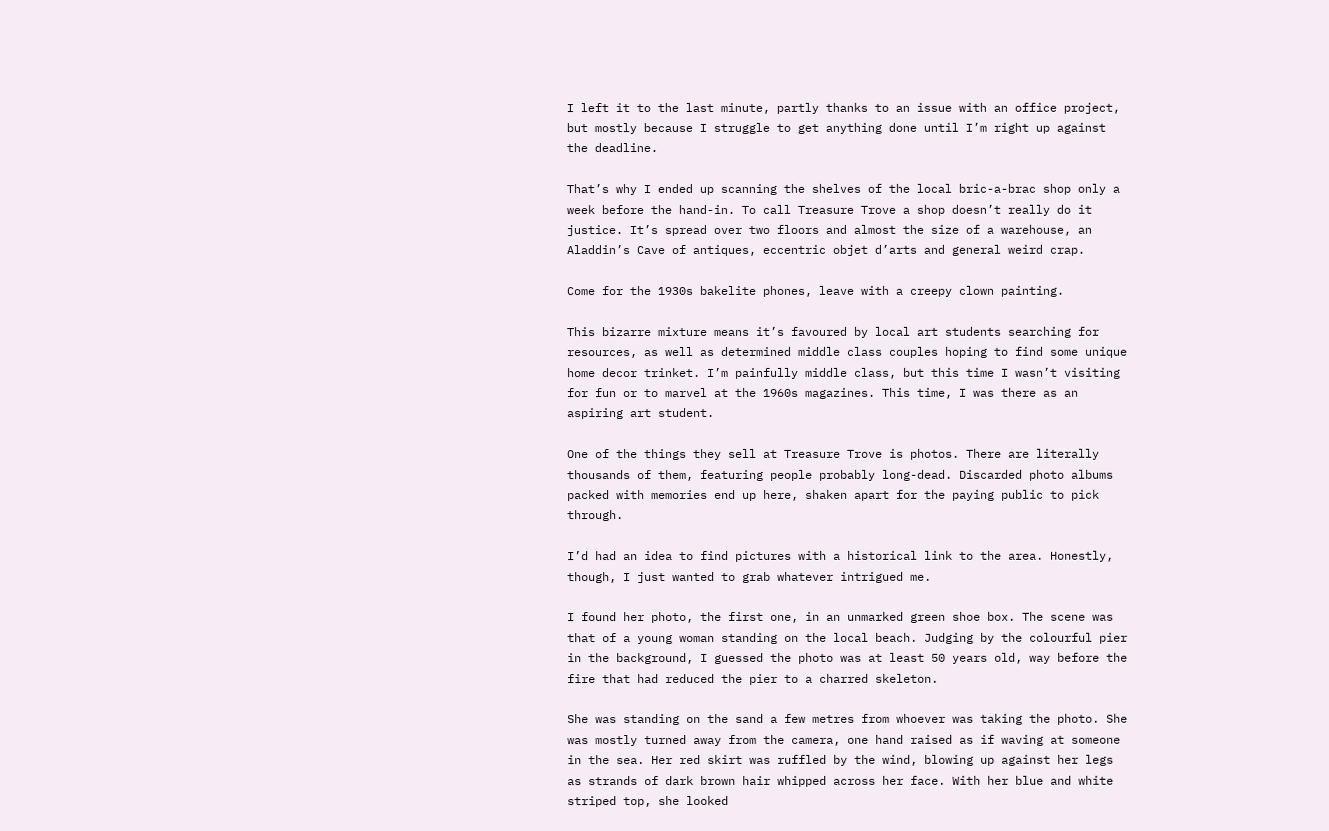I left it to the last minute, partly thanks to an issue with an office project, but mostly because I struggle to get anything done until I’m right up against the deadline.

That’s why I ended up scanning the shelves of the local bric-a-brac shop only a week before the hand-in. To call Treasure Trove a shop doesn’t really do it justice. It’s spread over two floors and almost the size of a warehouse, an Aladdin’s Cave of antiques, eccentric objet d’arts and general weird crap.

Come for the 1930s bakelite phones, leave with a creepy clown painting.

This bizarre mixture means it’s favoured by local art students searching for resources, as well as determined middle class couples hoping to find some unique home decor trinket. I’m painfully middle class, but this time I wasn’t visiting for fun or to marvel at the 1960s magazines. This time, I was there as an aspiring art student.

One of the things they sell at Treasure Trove is photos. There are literally thousands of them, featuring people probably long-dead. Discarded photo albums packed with memories end up here, shaken apart for the paying public to pick through.

I’d had an idea to find pictures with a historical link to the area. Honestly, though, I just wanted to grab whatever intrigued me.

I found her photo, the first one, in an unmarked green shoe box. The scene was that of a young woman standing on the local beach. Judging by the colourful pier in the background, I guessed the photo was at least 50 years old, way before the fire that had reduced the pier to a charred skeleton.

She was standing on the sand a few metres from whoever was taking the photo. She was mostly turned away from the camera, one hand raised as if waving at someone in the sea. Her red skirt was ruffled by the wind, blowing up against her legs as strands of dark brown hair whipped across her face. With her blue and white striped top, she looked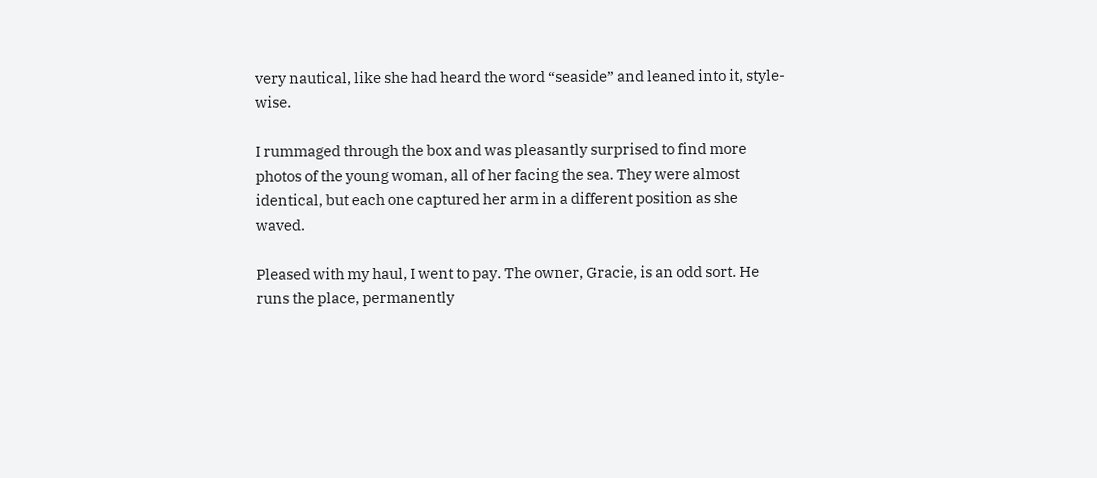very nautical, like she had heard the word “seaside” and leaned into it, style-wise.

I rummaged through the box and was pleasantly surprised to find more photos of the young woman, all of her facing the sea. They were almost identical, but each one captured her arm in a different position as she waved.

Pleased with my haul, I went to pay. The owner, Gracie, is an odd sort. He runs the place, permanently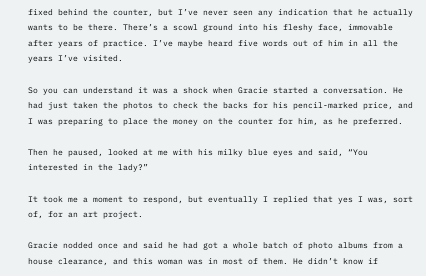fixed behind the counter, but I’ve never seen any indication that he actually wants to be there. There’s a scowl ground into his fleshy face, immovable after years of practice. I’ve maybe heard five words out of him in all the years I’ve visited.

So you can understand it was a shock when Gracie started a conversation. He had just taken the photos to check the backs for his pencil-marked price, and I was preparing to place the money on the counter for him, as he preferred.

Then he paused, looked at me with his milky blue eyes and said, “You interested in the lady?”

It took me a moment to respond, but eventually I replied that yes I was, sort of, for an art project.

Gracie nodded once and said he had got a whole batch of photo albums from a house clearance, and this woman was in most of them. He didn’t know if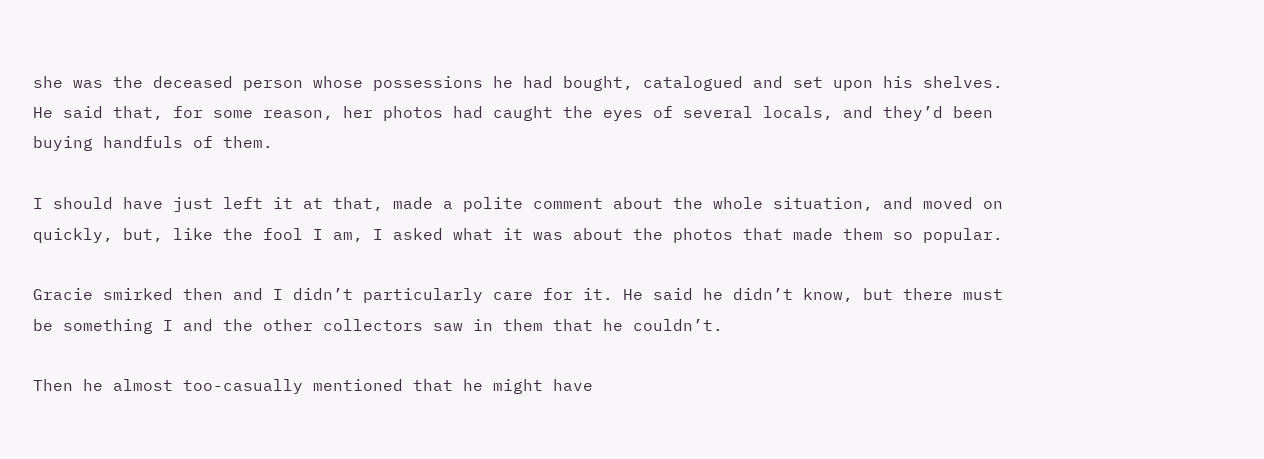she was the deceased person whose possessions he had bought, catalogued and set upon his shelves. He said that, for some reason, her photos had caught the eyes of several locals, and they’d been buying handfuls of them.

I should have just left it at that, made a polite comment about the whole situation, and moved on quickly, but, like the fool I am, I asked what it was about the photos that made them so popular.

Gracie smirked then and I didn’t particularly care for it. He said he didn’t know, but there must be something I and the other collectors saw in them that he couldn’t.

Then he almost too-casually mentioned that he might have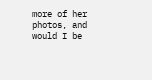more of her photos, and would I be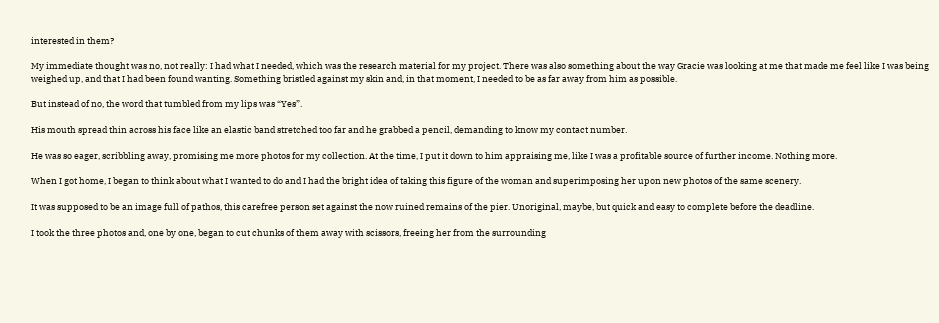interested in them?

My immediate thought was no, not really: I had what I needed, which was the research material for my project. There was also something about the way Gracie was looking at me that made me feel like I was being weighed up, and that I had been found wanting. Something bristled against my skin and, in that moment, I needed to be as far away from him as possible.

But instead of no, the word that tumbled from my lips was “Yes”.

His mouth spread thin across his face like an elastic band stretched too far and he grabbed a pencil, demanding to know my contact number.

He was so eager, scribbling away, promising me more photos for my collection. At the time, I put it down to him appraising me, like I was a profitable source of further income. Nothing more.

When I got home, I began to think about what I wanted to do and I had the bright idea of taking this figure of the woman and superimposing her upon new photos of the same scenery.

It was supposed to be an image full of pathos, this carefree person set against the now ruined remains of the pier. Unoriginal, maybe, but quick and easy to complete before the deadline.

I took the three photos and, one by one, began to cut chunks of them away with scissors, freeing her from the surrounding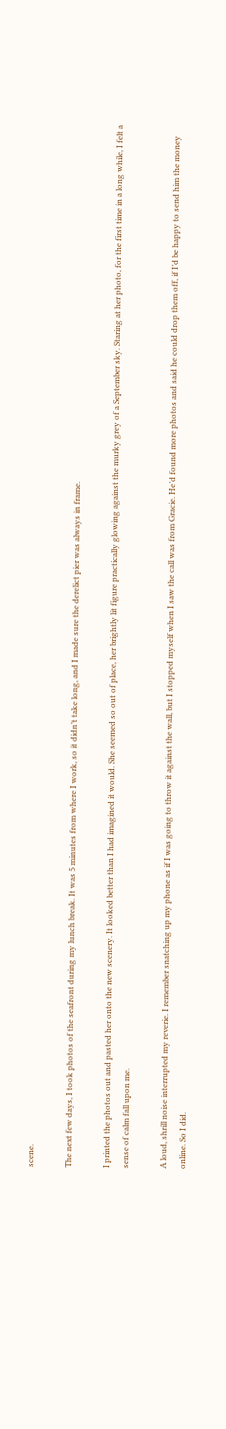scene.

The next few days, I took photos of the seafront during my lunch break. It was 5 minutes from where I work, so it didn’t take long, and I made sure the derelict pier was always in frame.

I printed the photos out and pasted her onto the new scenery. It looked better than I had imagined it would. She seemed so out of place, her brightly lit figure practically glowing against the murky grey of a September sky. Staring at her photo, for the first time in a long while, I felt a sense of calm fall upon me.

A loud, shrill noise interrupted my reverie. I remember snatching up my phone as if I was going to throw it against the wall, but I stopped myself when I saw the call was from Gracie. He’d found more photos and said he could drop them off, if I’d be happy to send him the money online. So I did.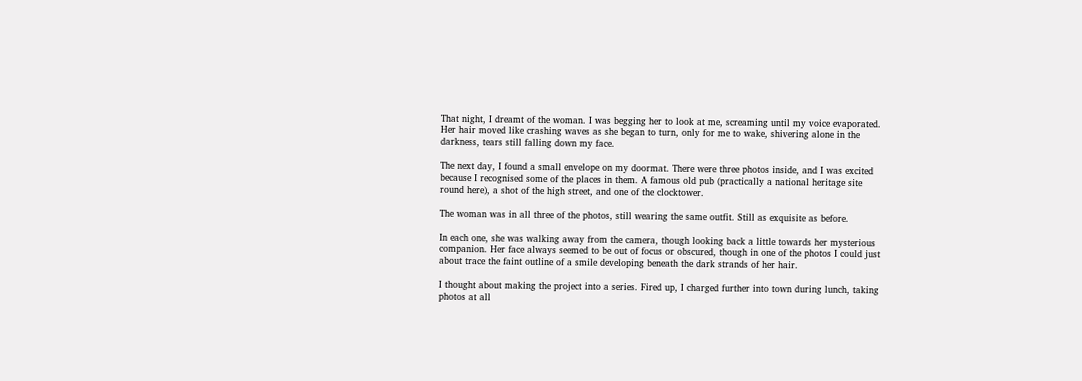That night, I dreamt of the woman. I was begging her to look at me, screaming until my voice evaporated. Her hair moved like crashing waves as she began to turn, only for me to wake, shivering alone in the darkness, tears still falling down my face.

The next day, I found a small envelope on my doormat. There were three photos inside, and I was excited because I recognised some of the places in them. A famous old pub (practically a national heritage site round here), a shot of the high street, and one of the clocktower.

The woman was in all three of the photos, still wearing the same outfit. Still as exquisite as before.

In each one, she was walking away from the camera, though looking back a little towards her mysterious companion. Her face always seemed to be out of focus or obscured, though in one of the photos I could just about trace the faint outline of a smile developing beneath the dark strands of her hair.

I thought about making the project into a series. Fired up, I charged further into town during lunch, taking photos at all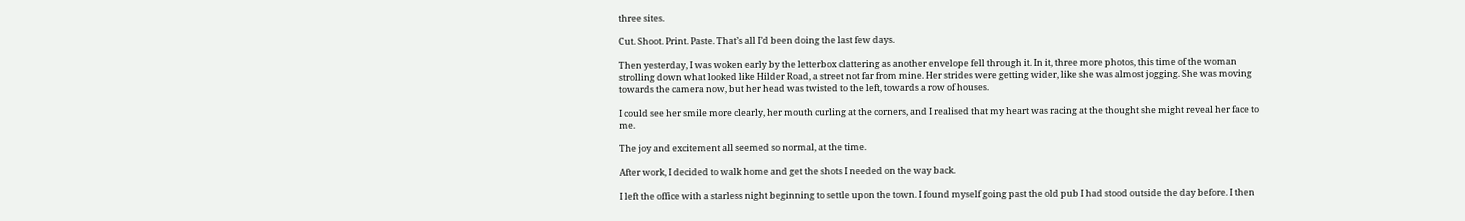three sites.

Cut. Shoot. Print. Paste. That’s all I’d been doing the last few days.

Then yesterday, I was woken early by the letterbox clattering as another envelope fell through it. In it, three more photos, this time of the woman strolling down what looked like Hilder Road, a street not far from mine. Her strides were getting wider, like she was almost jogging. She was moving towards the camera now, but her head was twisted to the left, towards a row of houses.

I could see her smile more clearly, her mouth curling at the corners, and I realised that my heart was racing at the thought she might reveal her face to me.

The joy and excitement all seemed so normal, at the time.

After work, I decided to walk home and get the shots I needed on the way back.

I left the office with a starless night beginning to settle upon the town. I found myself going past the old pub I had stood outside the day before. I then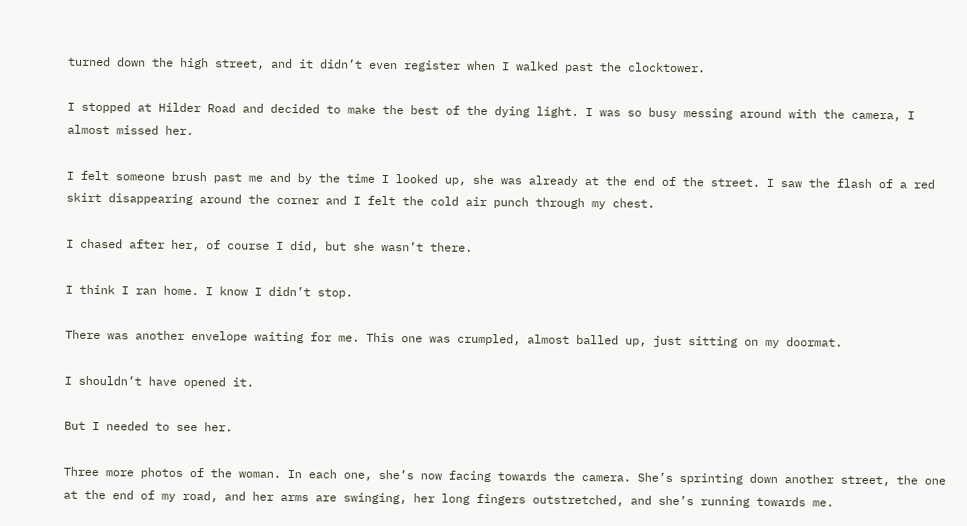turned down the high street, and it didn’t even register when I walked past the clocktower.

I stopped at Hilder Road and decided to make the best of the dying light. I was so busy messing around with the camera, I almost missed her.

I felt someone brush past me and by the time I looked up, she was already at the end of the street. I saw the flash of a red skirt disappearing around the corner and I felt the cold air punch through my chest.

I chased after her, of course I did, but she wasn’t there.

I think I ran home. I know I didn’t stop.

There was another envelope waiting for me. This one was crumpled, almost balled up, just sitting on my doormat.

I shouldn’t have opened it.

But I needed to see her.

Three more photos of the woman. In each one, she’s now facing towards the camera. She’s sprinting down another street, the one at the end of my road, and her arms are swinging, her long fingers outstretched, and she’s running towards me.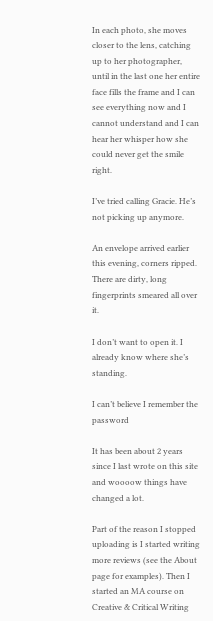In each photo, she moves closer to the lens, catching up to her photographer, until in the last one her entire face fills the frame and I can see everything now and I cannot understand and I can hear her whisper how she could never get the smile right.

I’ve tried calling Gracie. He’s not picking up anymore.

An envelope arrived earlier this evening, corners ripped. There are dirty, long fingerprints smeared all over it.

I don’t want to open it. I already know where she’s standing.

I can’t believe I remember the password

It has been about 2 years since I last wrote on this site and woooow things have changed a lot.

Part of the reason I stopped uploading is I started writing more reviews (see the About page for examples). Then I started an MA course on Creative & Critical Writing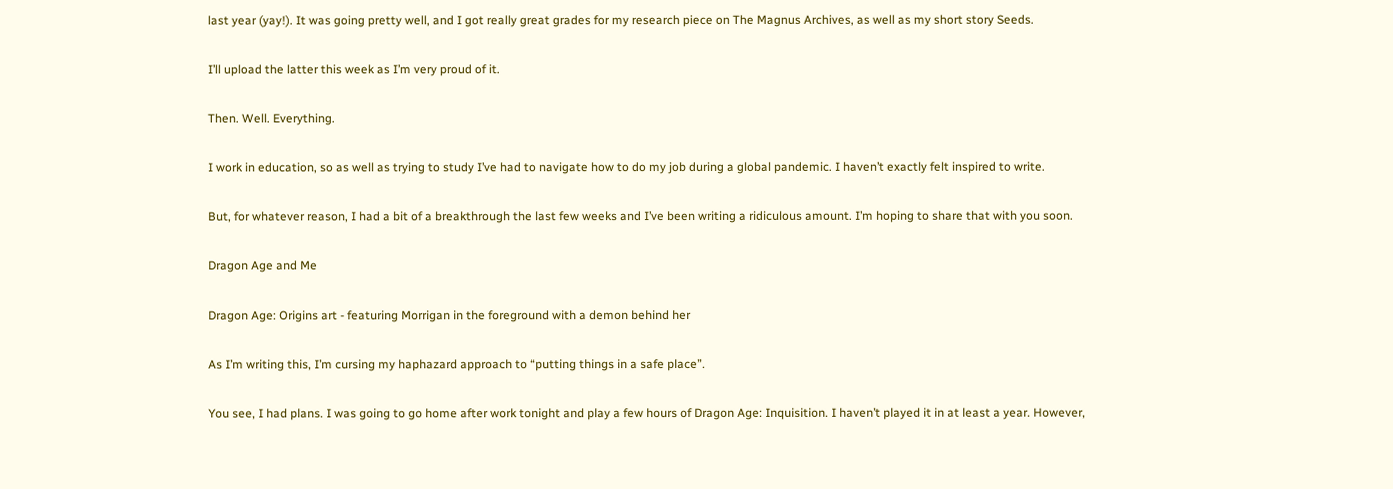last year (yay!). It was going pretty well, and I got really great grades for my research piece on The Magnus Archives, as well as my short story Seeds.

I’ll upload the latter this week as I’m very proud of it.

Then. Well. Everything.

I work in education, so as well as trying to study I’ve had to navigate how to do my job during a global pandemic. I haven’t exactly felt inspired to write.

But, for whatever reason, I had a bit of a breakthrough the last few weeks and I’ve been writing a ridiculous amount. I’m hoping to share that with you soon.

Dragon Age and Me

Dragon Age: Origins art - featuring Morrigan in the foreground with a demon behind her

As I’m writing this, I’m cursing my haphazard approach to “putting things in a safe place”.

You see, I had plans. I was going to go home after work tonight and play a few hours of Dragon Age: Inquisition. I haven’t played it in at least a year. However,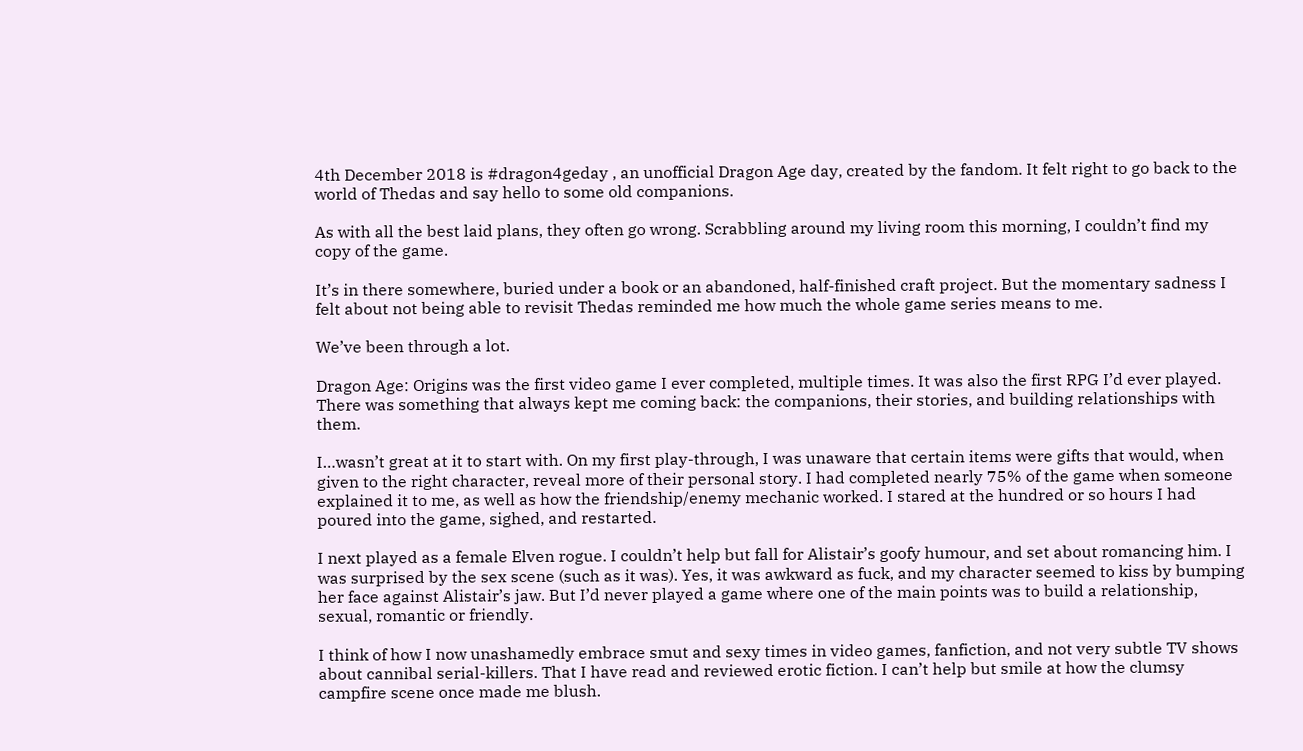4th December 2018 is #dragon4geday , an unofficial Dragon Age day, created by the fandom. It felt right to go back to the world of Thedas and say hello to some old companions.

As with all the best laid plans, they often go wrong. Scrabbling around my living room this morning, I couldn’t find my copy of the game.

It’s in there somewhere, buried under a book or an abandoned, half-finished craft project. But the momentary sadness I felt about not being able to revisit Thedas reminded me how much the whole game series means to me.

We’ve been through a lot.

Dragon Age: Origins was the first video game I ever completed, multiple times. It was also the first RPG I’d ever played. There was something that always kept me coming back: the companions, their stories, and building relationships with them.

I…wasn’t great at it to start with. On my first play-through, I was unaware that certain items were gifts that would, when given to the right character, reveal more of their personal story. I had completed nearly 75% of the game when someone explained it to me, as well as how the friendship/enemy mechanic worked. I stared at the hundred or so hours I had poured into the game, sighed, and restarted.

I next played as a female Elven rogue. I couldn’t help but fall for Alistair’s goofy humour, and set about romancing him. I was surprised by the sex scene (such as it was). Yes, it was awkward as fuck, and my character seemed to kiss by bumping her face against Alistair’s jaw. But I’d never played a game where one of the main points was to build a relationship, sexual, romantic or friendly.

I think of how I now unashamedly embrace smut and sexy times in video games, fanfiction, and not very subtle TV shows about cannibal serial-killers. That I have read and reviewed erotic fiction. I can’t help but smile at how the clumsy campfire scene once made me blush.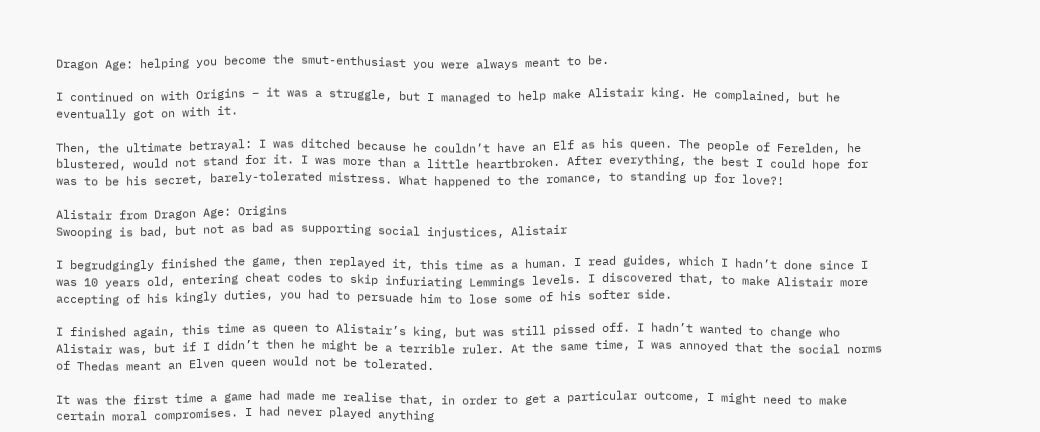Dragon Age: helping you become the smut-enthusiast you were always meant to be.

I continued on with Origins – it was a struggle, but I managed to help make Alistair king. He complained, but he eventually got on with it.

Then, the ultimate betrayal: I was ditched because he couldn’t have an Elf as his queen. The people of Ferelden, he blustered, would not stand for it. I was more than a little heartbroken. After everything, the best I could hope for was to be his secret, barely-tolerated mistress. What happened to the romance, to standing up for love?!

Alistair from Dragon Age: Origins
Swooping is bad, but not as bad as supporting social injustices, Alistair

I begrudgingly finished the game, then replayed it, this time as a human. I read guides, which I hadn’t done since I was 10 years old, entering cheat codes to skip infuriating Lemmings levels. I discovered that, to make Alistair more accepting of his kingly duties, you had to persuade him to lose some of his softer side.

I finished again, this time as queen to Alistair’s king, but was still pissed off. I hadn’t wanted to change who Alistair was, but if I didn’t then he might be a terrible ruler. At the same time, I was annoyed that the social norms of Thedas meant an Elven queen would not be tolerated.

It was the first time a game had made me realise that, in order to get a particular outcome, I might need to make certain moral compromises. I had never played anything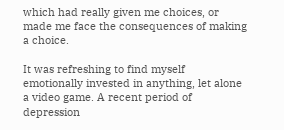which had really given me choices, or made me face the consequences of making a choice.

It was refreshing to find myself emotionally invested in anything, let alone a video game. A recent period of depression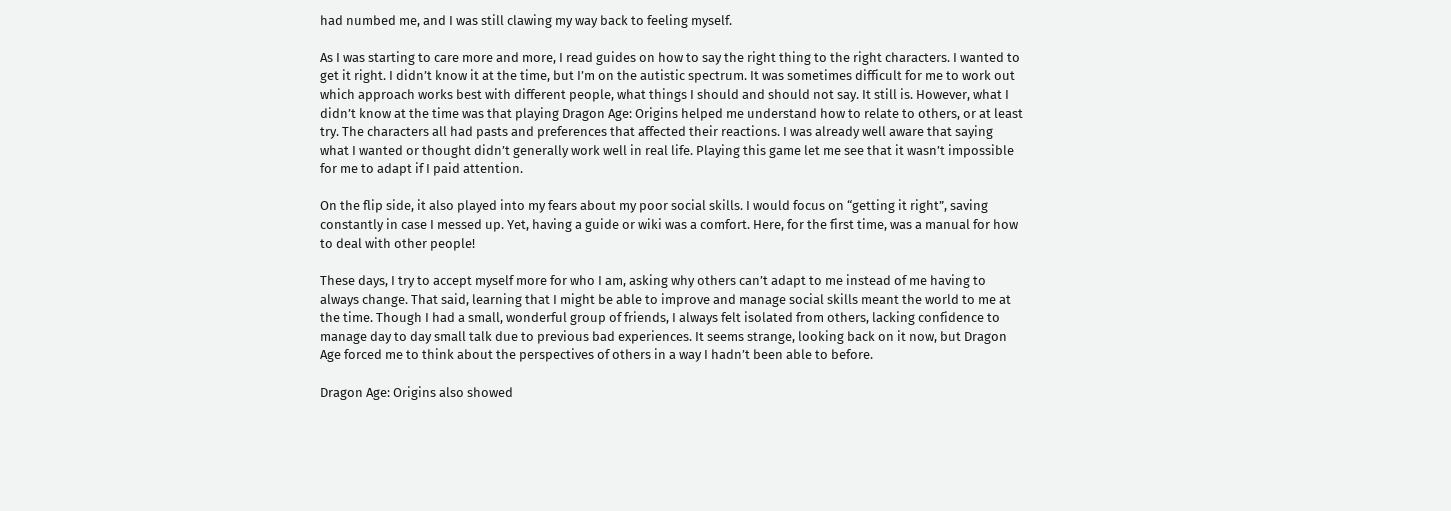had numbed me, and I was still clawing my way back to feeling myself.

As I was starting to care more and more, I read guides on how to say the right thing to the right characters. I wanted to get it right. I didn’t know it at the time, but I’m on the autistic spectrum. It was sometimes difficult for me to work out which approach works best with different people, what things I should and should not say. It still is. However, what I didn’t know at the time was that playing Dragon Age: Origins helped me understand how to relate to others, or at least try. The characters all had pasts and preferences that affected their reactions. I was already well aware that saying what I wanted or thought didn’t generally work well in real life. Playing this game let me see that it wasn’t impossible for me to adapt if I paid attention.

On the flip side, it also played into my fears about my poor social skills. I would focus on “getting it right”, saving constantly in case I messed up. Yet, having a guide or wiki was a comfort. Here, for the first time, was a manual for how to deal with other people!

These days, I try to accept myself more for who I am, asking why others can’t adapt to me instead of me having to always change. That said, learning that I might be able to improve and manage social skills meant the world to me at the time. Though I had a small, wonderful group of friends, I always felt isolated from others, lacking confidence to manage day to day small talk due to previous bad experiences. It seems strange, looking back on it now, but Dragon Age forced me to think about the perspectives of others in a way I hadn’t been able to before.

Dragon Age: Origins also showed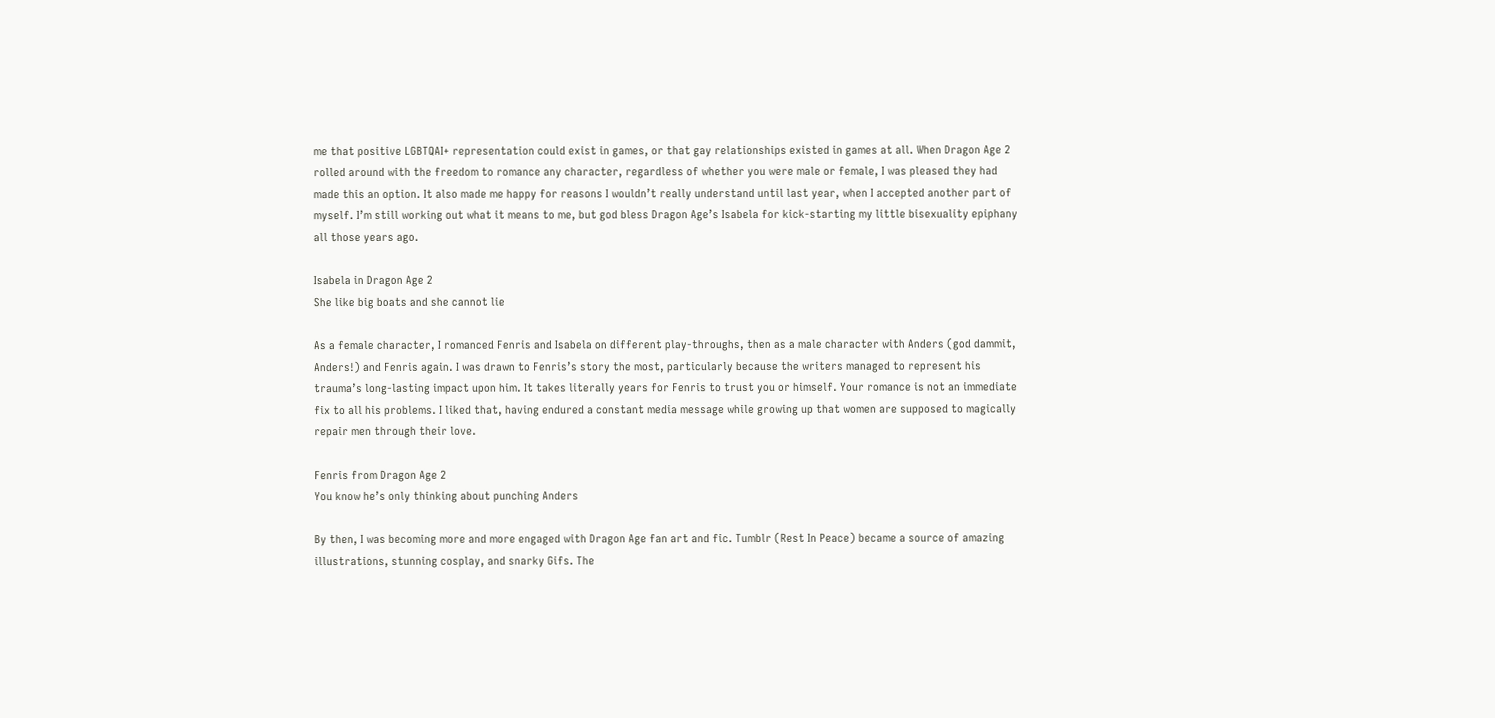me that positive LGBTQAI+ representation could exist in games, or that gay relationships existed in games at all. When Dragon Age 2 rolled around with the freedom to romance any character, regardless of whether you were male or female, I was pleased they had made this an option. It also made me happy for reasons I wouldn’t really understand until last year, when I accepted another part of myself. I’m still working out what it means to me, but god bless Dragon Age’s Isabela for kick-starting my little bisexuality epiphany all those years ago.

Isabela in Dragon Age 2
She like big boats and she cannot lie

As a female character, I romanced Fenris and Isabela on different play-throughs, then as a male character with Anders (god dammit, Anders!) and Fenris again. I was drawn to Fenris’s story the most, particularly because the writers managed to represent his trauma’s long-lasting impact upon him. It takes literally years for Fenris to trust you or himself. Your romance is not an immediate fix to all his problems. I liked that, having endured a constant media message while growing up that women are supposed to magically repair men through their love.

Fenris from Dragon Age 2
You know he’s only thinking about punching Anders

By then, I was becoming more and more engaged with Dragon Age fan art and fic. Tumblr (Rest In Peace) became a source of amazing illustrations, stunning cosplay, and snarky Gifs. The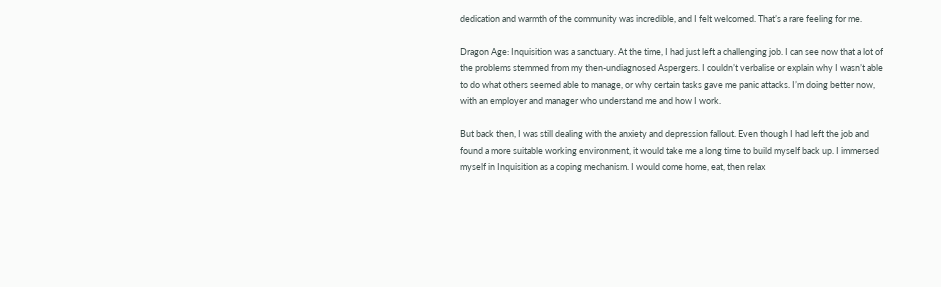dedication and warmth of the community was incredible, and I felt welcomed. That’s a rare feeling for me.

Dragon Age: Inquisition was a sanctuary. At the time, I had just left a challenging job. I can see now that a lot of the problems stemmed from my then-undiagnosed Aspergers. I couldn’t verbalise or explain why I wasn’t able to do what others seemed able to manage, or why certain tasks gave me panic attacks. I’m doing better now, with an employer and manager who understand me and how I work.

But back then, I was still dealing with the anxiety and depression fallout. Even though I had left the job and found a more suitable working environment, it would take me a long time to build myself back up. I immersed myself in Inquisition as a coping mechanism. I would come home, eat, then relax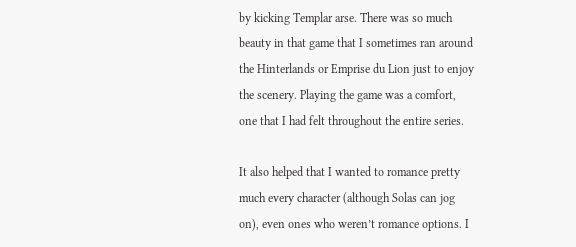by kicking Templar arse. There was so much beauty in that game that I sometimes ran around the Hinterlands or Emprise du Lion just to enjoy the scenery. Playing the game was a comfort, one that I had felt throughout the entire series.

It also helped that I wanted to romance pretty much every character (although Solas can jog on), even ones who weren’t romance options. I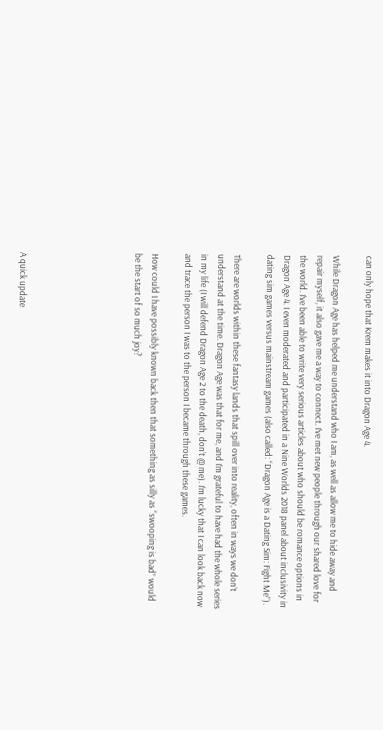can only hope that Krem makes it into Dragon Age 4.

While Dragon Age has helped me understand who I am, as well as allow me to hide away and repair myself, it also gave me a way to connect. I’ve met new people through our shared love for the world. I’ve been able to write very serious articles about who should be romance options in Dragon Age 4. I even moderated and participated in a Nine Worlds 2018 panel about inclusivity in dating sim games versus mainstream games (also called: “Dragon Age is a Dating Sim: Fight Me”).

There are worlds within these fantasy lands that spill over into reality, often in ways we don’t understand at the time. Dragon Age was that for me, and I’m grateful to have had the whole series in my life (I will defend Dragon Age 2 to the death, don’t @ me). I’m lucky that I can look back now and trace the person I was to the person I became through these games.

How could I have possibly known back then that something as silly as “swooping is bad” would be the start of so much joy?






A quick update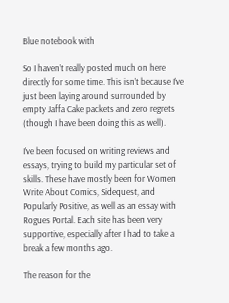Blue notebook with

So I haven’t really posted much on here directly for some time. This isn’t because I’ve just been laying around surrounded by empty Jaffa Cake packets and zero regrets (though I have been doing this as well).

I’ve been focused on writing reviews and essays, trying to build my particular set of skills. These have mostly been for Women Write About Comics, Sidequest, and Popularly Positive, as well as an essay with Rogues Portal. Each site has been very supportive, especially after I had to take a break a few months ago.

The reason for the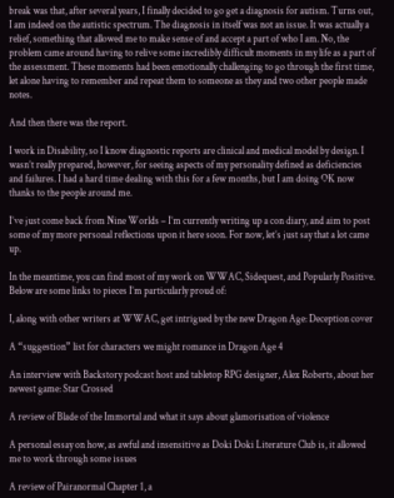break was that, after several years, I finally decided to go get a diagnosis for autism. Turns out, I am indeed on the autistic spectrum. The diagnosis in itself was not an issue. It was actually a relief, something that allowed me to make sense of and accept a part of who I am. No, the problem came around having to relive some incredibly difficult moments in my life as a part of the assessment. These moments had been emotionally challenging to go through the first time, let alone having to remember and repeat them to someone as they and two other people made notes.

And then there was the report.

I work in Disability, so I know diagnostic reports are clinical and medical model by design. I wasn’t really prepared, however, for seeing aspects of my personality defined as deficiencies and failures. I had a hard time dealing with this for a few months, but I am doing OK now thanks to the people around me.

I’ve just come back from Nine Worlds – I’m currently writing up a con diary, and aim to post some of my more personal reflections upon it here soon. For now, let’s just say that a lot came up.

In the meantime, you can find most of my work on WWAC, Sidequest, and Popularly Positive. Below are some links to pieces I’m particularly proud of:

I, along with other writers at WWAC, get intrigued by the new Dragon Age: Deception cover

A “suggestion” list for characters we might romance in Dragon Age 4

An interview with Backstory podcast host and tabletop RPG designer, Alex Roberts, about her newest game: Star Crossed

A review of Blade of the Immortal and what it says about glamorisation of violence

A personal essay on how, as awful and insensitive as Doki Doki Literature Club is, it allowed me to work through some issues

A review of Pairanormal Chapter 1, a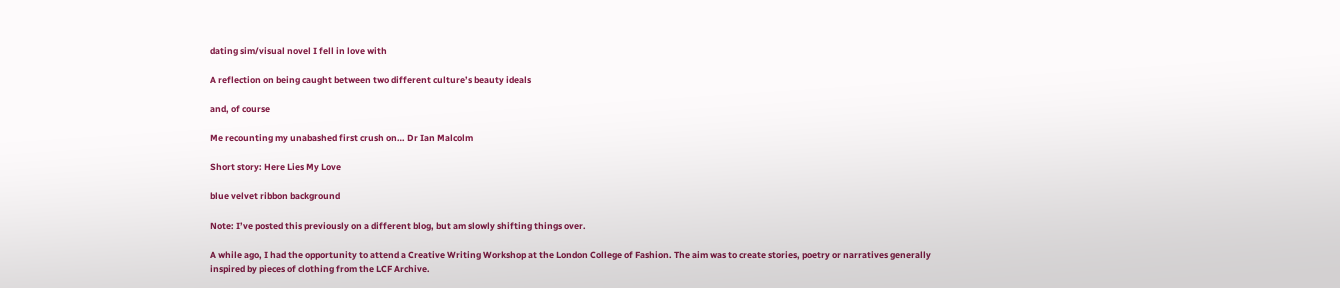dating sim/visual novel I fell in love with

A reflection on being caught between two different culture’s beauty ideals

and, of course

Me recounting my unabashed first crush on… Dr Ian Malcolm

Short story: Here Lies My Love

blue velvet ribbon background

Note: I’ve posted this previously on a different blog, but am slowly shifting things over.

A while ago, I had the opportunity to attend a Creative Writing Workshop at the London College of Fashion. The aim was to create stories, poetry or narratives generally inspired by pieces of clothing from the LCF Archive.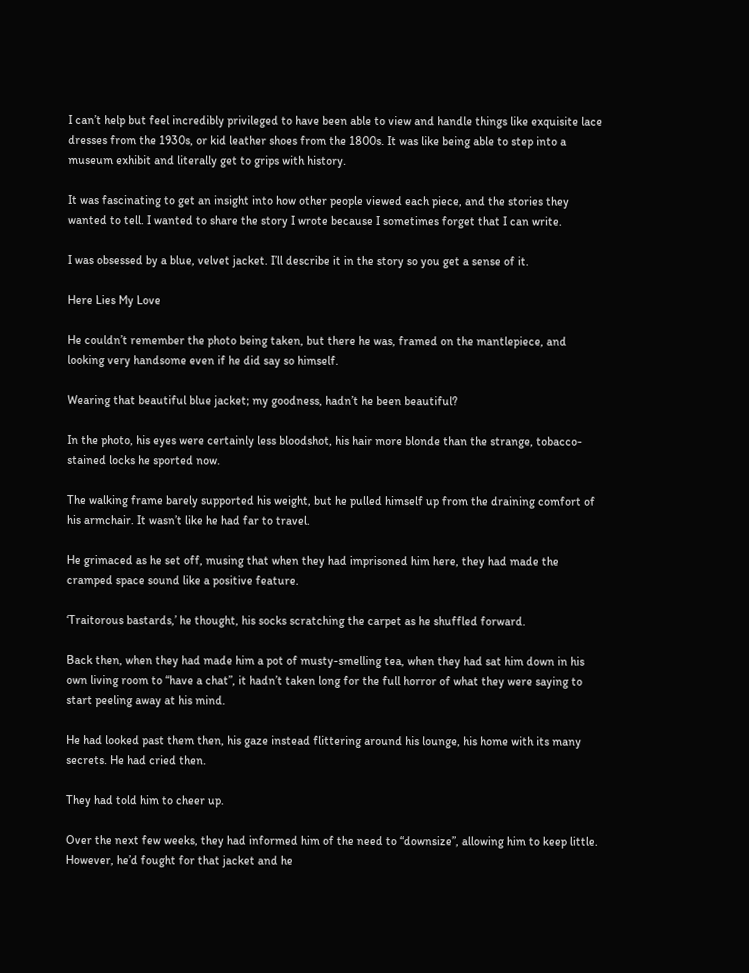I can’t help but feel incredibly privileged to have been able to view and handle things like exquisite lace dresses from the 1930s, or kid leather shoes from the 1800s. It was like being able to step into a museum exhibit and literally get to grips with history.

It was fascinating to get an insight into how other people viewed each piece, and the stories they wanted to tell. I wanted to share the story I wrote because I sometimes forget that I can write.

I was obsessed by a blue, velvet jacket. I’ll describe it in the story so you get a sense of it.

Here Lies My Love

He couldn’t remember the photo being taken, but there he was, framed on the mantlepiece, and looking very handsome even if he did say so himself.

Wearing that beautiful blue jacket; my goodness, hadn’t he been beautiful?

In the photo, his eyes were certainly less bloodshot, his hair more blonde than the strange, tobacco-stained locks he sported now.

The walking frame barely supported his weight, but he pulled himself up from the draining comfort of his armchair. It wasn’t like he had far to travel.

He grimaced as he set off, musing that when they had imprisoned him here, they had made the cramped space sound like a positive feature.

‘Traitorous bastards,’ he thought, his socks scratching the carpet as he shuffled forward.

Back then, when they had made him a pot of musty-smelling tea, when they had sat him down in his own living room to “have a chat”, it hadn’t taken long for the full horror of what they were saying to start peeling away at his mind.

He had looked past them then, his gaze instead flittering around his lounge, his home with its many secrets. He had cried then.

They had told him to cheer up.

Over the next few weeks, they had informed him of the need to “downsize”, allowing him to keep little. However, he’d fought for that jacket and he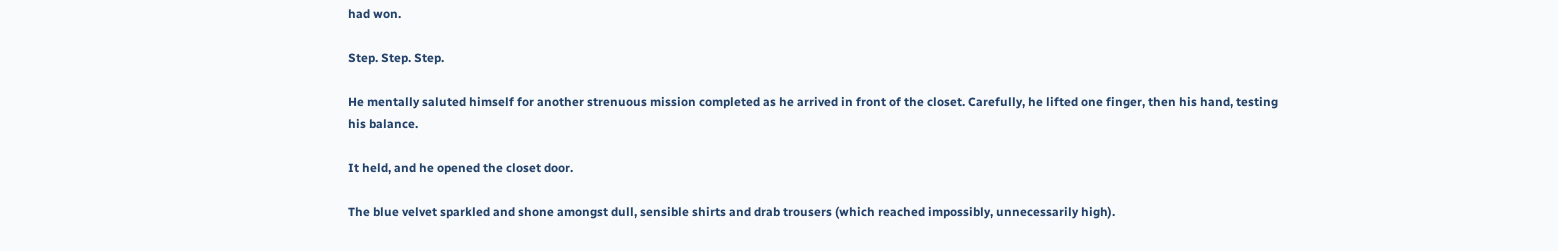had won.

Step. Step. Step.

He mentally saluted himself for another strenuous mission completed as he arrived in front of the closet. Carefully, he lifted one finger, then his hand, testing his balance.

It held, and he opened the closet door.

The blue velvet sparkled and shone amongst dull, sensible shirts and drab trousers (which reached impossibly, unnecessarily high).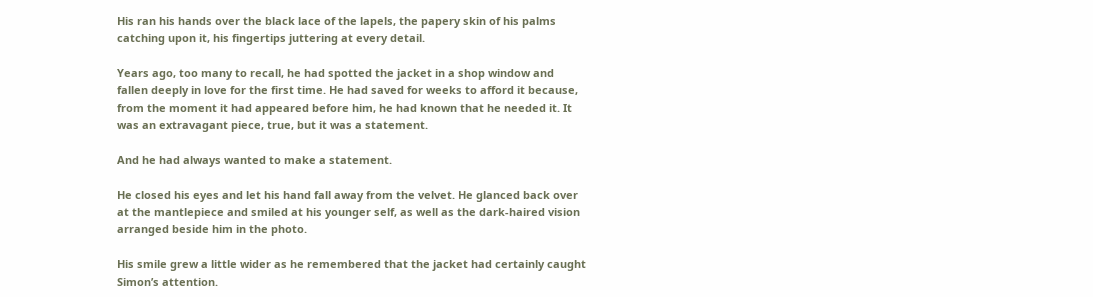His ran his hands over the black lace of the lapels, the papery skin of his palms catching upon it, his fingertips juttering at every detail.

Years ago, too many to recall, he had spotted the jacket in a shop window and fallen deeply in love for the first time. He had saved for weeks to afford it because, from the moment it had appeared before him, he had known that he needed it. It was an extravagant piece, true, but it was a statement.

And he had always wanted to make a statement.

He closed his eyes and let his hand fall away from the velvet. He glanced back over at the mantlepiece and smiled at his younger self, as well as the dark-haired vision arranged beside him in the photo.

His smile grew a little wider as he remembered that the jacket had certainly caught Simon’s attention.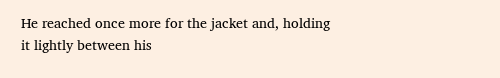He reached once more for the jacket and, holding it lightly between his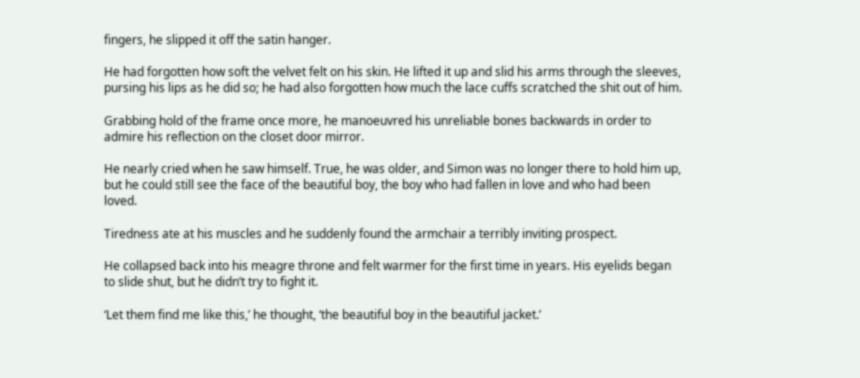fingers, he slipped it off the satin hanger.

He had forgotten how soft the velvet felt on his skin. He lifted it up and slid his arms through the sleeves, pursing his lips as he did so; he had also forgotten how much the lace cuffs scratched the shit out of him.

Grabbing hold of the frame once more, he manoeuvred his unreliable bones backwards in order to admire his reflection on the closet door mirror.

He nearly cried when he saw himself. True, he was older, and Simon was no longer there to hold him up, but he could still see the face of the beautiful boy, the boy who had fallen in love and who had been loved.

Tiredness ate at his muscles and he suddenly found the armchair a terribly inviting prospect.

He collapsed back into his meagre throne and felt warmer for the first time in years. His eyelids began to slide shut, but he didn’t try to fight it.

‘Let them find me like this,’ he thought, ‘the beautiful boy in the beautiful jacket.’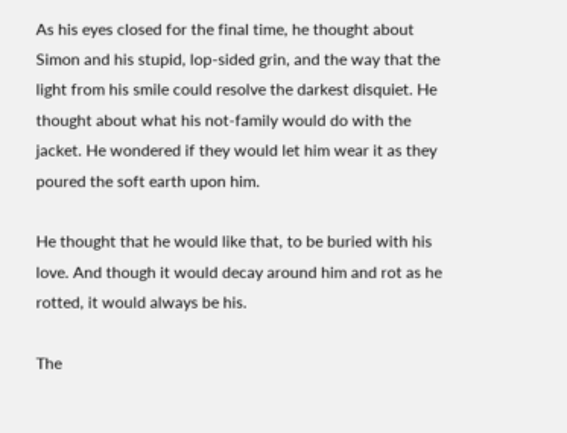As his eyes closed for the final time, he thought about Simon and his stupid, lop-sided grin, and the way that the light from his smile could resolve the darkest disquiet. He thought about what his not-family would do with the jacket. He wondered if they would let him wear it as they poured the soft earth upon him.

He thought that he would like that, to be buried with his love. And though it would decay around him and rot as he rotted, it would always be his.

The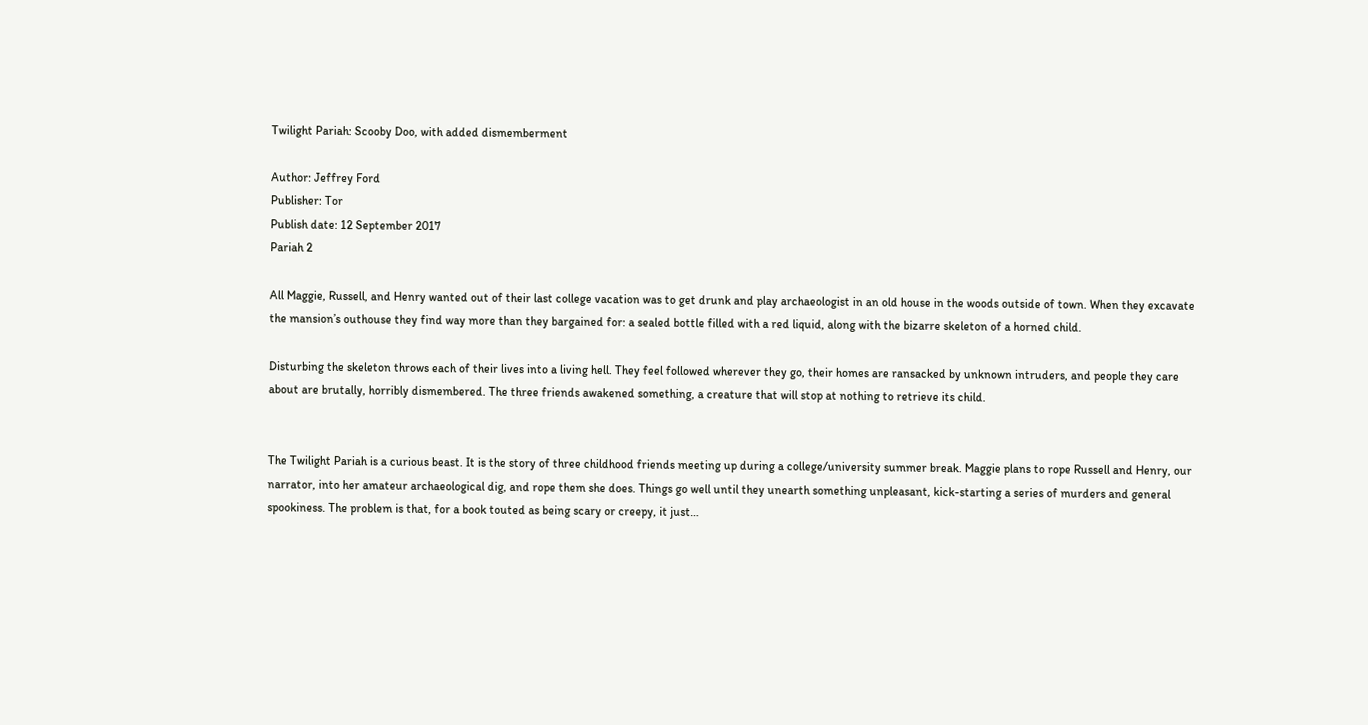Twilight Pariah: Scooby Doo, with added dismemberment

Author: Jeffrey Ford
Publisher: Tor
Publish date: 12 September 2017
Pariah 2

All Maggie, Russell, and Henry wanted out of their last college vacation was to get drunk and play archaeologist in an old house in the woods outside of town. When they excavate the mansion’s outhouse they find way more than they bargained for: a sealed bottle filled with a red liquid, along with the bizarre skeleton of a horned child.

Disturbing the skeleton throws each of their lives into a living hell. They feel followed wherever they go, their homes are ransacked by unknown intruders, and people they care about are brutally, horribly dismembered. The three friends awakened something, a creature that will stop at nothing to retrieve its child.


The Twilight Pariah is a curious beast. It is the story of three childhood friends meeting up during a college/university summer break. Maggie plans to rope Russell and Henry, our narrator, into her amateur archaeological dig, and rope them she does. Things go well until they unearth something unpleasant, kick-starting a series of murders and general spookiness. The problem is that, for a book touted as being scary or creepy, it just…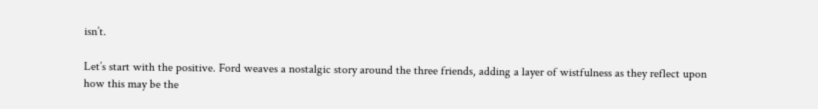isn’t.

Let’s start with the positive. Ford weaves a nostalgic story around the three friends, adding a layer of wistfulness as they reflect upon how this may be the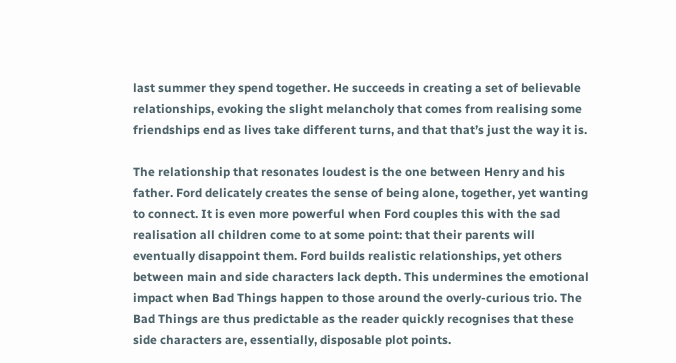last summer they spend together. He succeeds in creating a set of believable relationships, evoking the slight melancholy that comes from realising some friendships end as lives take different turns, and that that’s just the way it is.

The relationship that resonates loudest is the one between Henry and his father. Ford delicately creates the sense of being alone, together, yet wanting to connect. It is even more powerful when Ford couples this with the sad realisation all children come to at some point: that their parents will eventually disappoint them. Ford builds realistic relationships, yet others between main and side characters lack depth. This undermines the emotional impact when Bad Things happen to those around the overly-curious trio. The Bad Things are thus predictable as the reader quickly recognises that these side characters are, essentially, disposable plot points.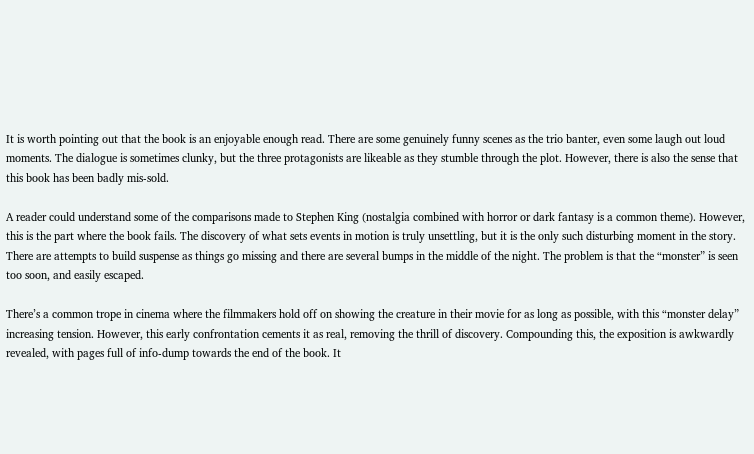It is worth pointing out that the book is an enjoyable enough read. There are some genuinely funny scenes as the trio banter, even some laugh out loud moments. The dialogue is sometimes clunky, but the three protagonists are likeable as they stumble through the plot. However, there is also the sense that this book has been badly mis-sold.

A reader could understand some of the comparisons made to Stephen King (nostalgia combined with horror or dark fantasy is a common theme). However, this is the part where the book fails. The discovery of what sets events in motion is truly unsettling, but it is the only such disturbing moment in the story. There are attempts to build suspense as things go missing and there are several bumps in the middle of the night. The problem is that the “monster” is seen too soon, and easily escaped.

There’s a common trope in cinema where the filmmakers hold off on showing the creature in their movie for as long as possible, with this “monster delay” increasing tension. However, this early confrontation cements it as real, removing the thrill of discovery. Compounding this, the exposition is awkwardly revealed, with pages full of info-dump towards the end of the book. It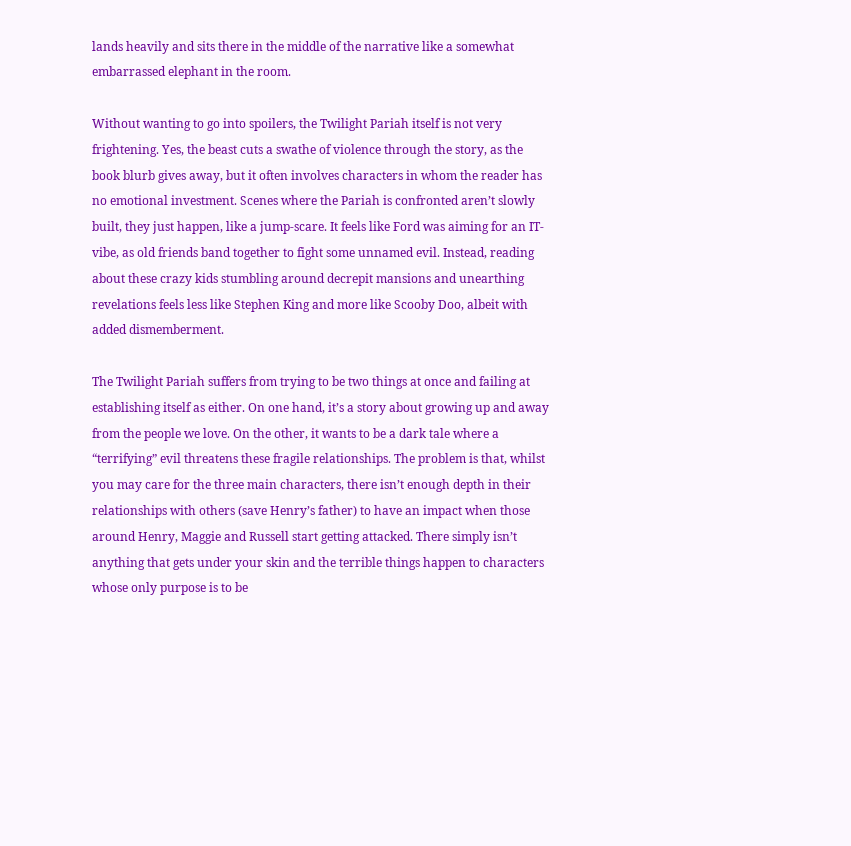lands heavily and sits there in the middle of the narrative like a somewhat embarrassed elephant in the room.

Without wanting to go into spoilers, the Twilight Pariah itself is not very frightening. Yes, the beast cuts a swathe of violence through the story, as the book blurb gives away, but it often involves characters in whom the reader has no emotional investment. Scenes where the Pariah is confronted aren’t slowly built, they just happen, like a jump-scare. It feels like Ford was aiming for an IT-vibe, as old friends band together to fight some unnamed evil. Instead, reading about these crazy kids stumbling around decrepit mansions and unearthing revelations feels less like Stephen King and more like Scooby Doo, albeit with added dismemberment.

The Twilight Pariah suffers from trying to be two things at once and failing at establishing itself as either. On one hand, it’s a story about growing up and away from the people we love. On the other, it wants to be a dark tale where a “terrifying” evil threatens these fragile relationships. The problem is that, whilst you may care for the three main characters, there isn’t enough depth in their relationships with others (save Henry’s father) to have an impact when those around Henry, Maggie and Russell start getting attacked. There simply isn’t anything that gets under your skin and the terrible things happen to characters whose only purpose is to be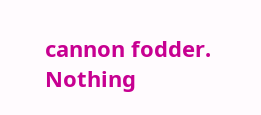cannon fodder. Nothing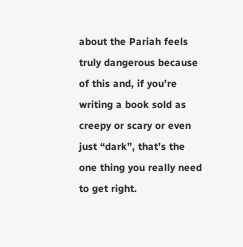about the Pariah feels truly dangerous because of this and, if you’re writing a book sold as creepy or scary or even just “dark”, that’s the one thing you really need to get right.